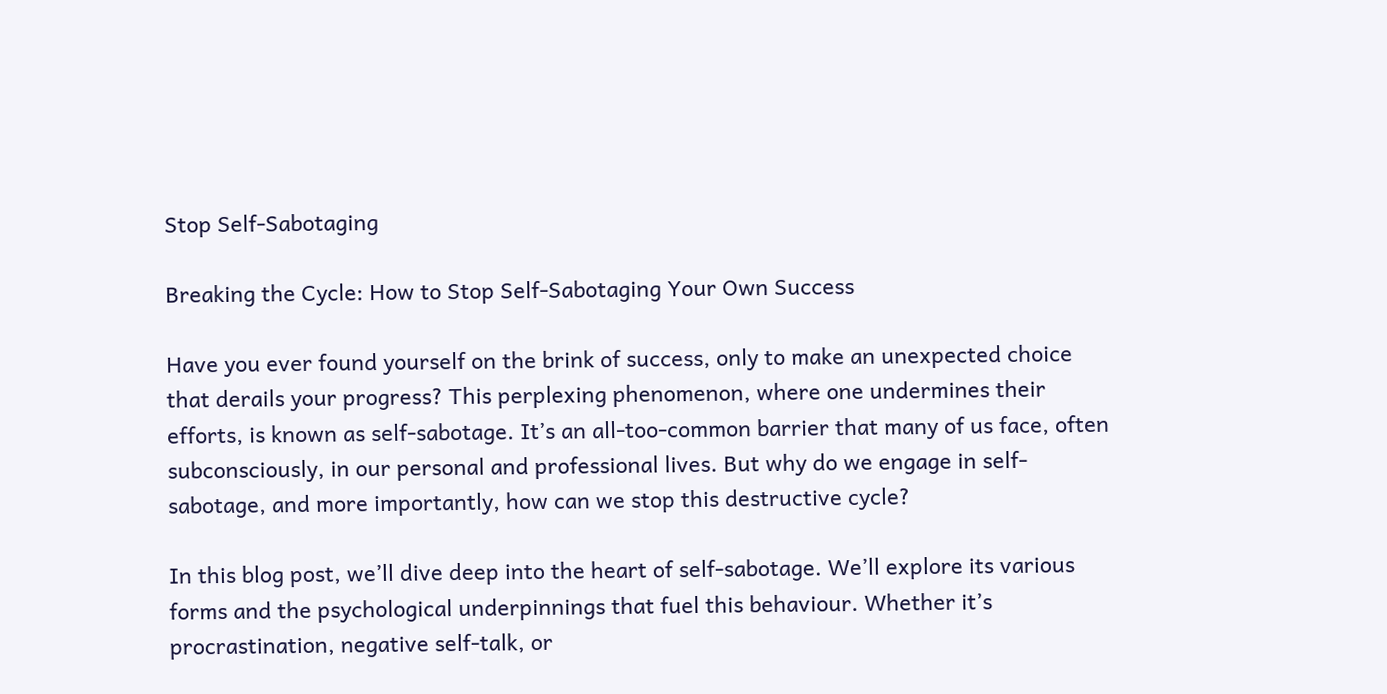Stop Self-Sabotaging

Breaking the Cycle: How to Stop Self-Sabotaging Your Own Success

Have you ever found yourself on the brink of success, only to make an unexpected choice that derails your progress? This perplexing phenomenon, where one undermines their efforts, is known as self-sabotage. It’s an all-too-common barrier that many of us face, often subconsciously, in our personal and professional lives. But why do we engage in self-sabotage, and more importantly, how can we stop this destructive cycle?

In this blog post, we’ll dive deep into the heart of self-sabotage. We’ll explore its various forms and the psychological underpinnings that fuel this behaviour. Whether it’s procrastination, negative self-talk, or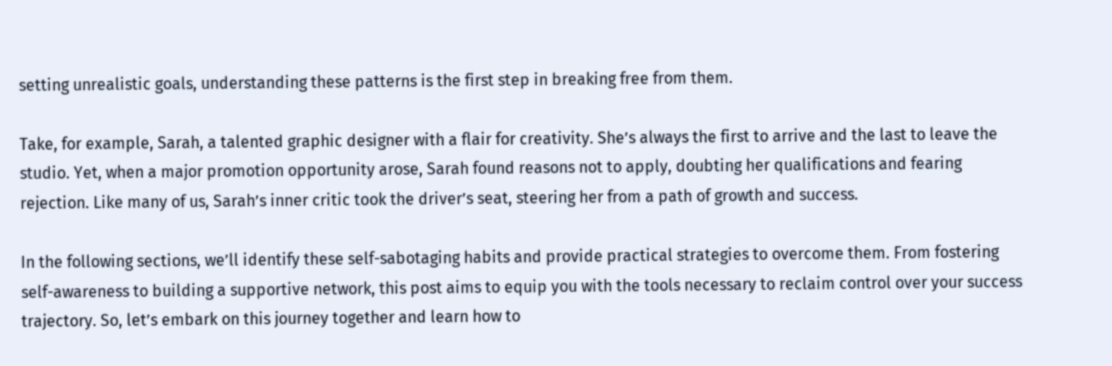setting unrealistic goals, understanding these patterns is the first step in breaking free from them.

Take, for example, Sarah, a talented graphic designer with a flair for creativity. She’s always the first to arrive and the last to leave the studio. Yet, when a major promotion opportunity arose, Sarah found reasons not to apply, doubting her qualifications and fearing rejection. Like many of us, Sarah’s inner critic took the driver’s seat, steering her from a path of growth and success.

In the following sections, we’ll identify these self-sabotaging habits and provide practical strategies to overcome them. From fostering self-awareness to building a supportive network, this post aims to equip you with the tools necessary to reclaim control over your success trajectory. So, let’s embark on this journey together and learn how to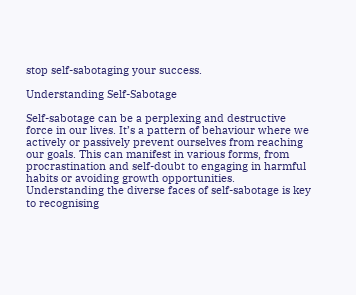stop self-sabotaging your success.

Understanding Self-Sabotage

Self-sabotage can be a perplexing and destructive force in our lives. It’s a pattern of behaviour where we actively or passively prevent ourselves from reaching our goals. This can manifest in various forms, from procrastination and self-doubt to engaging in harmful habits or avoiding growth opportunities. Understanding the diverse faces of self-sabotage is key to recognising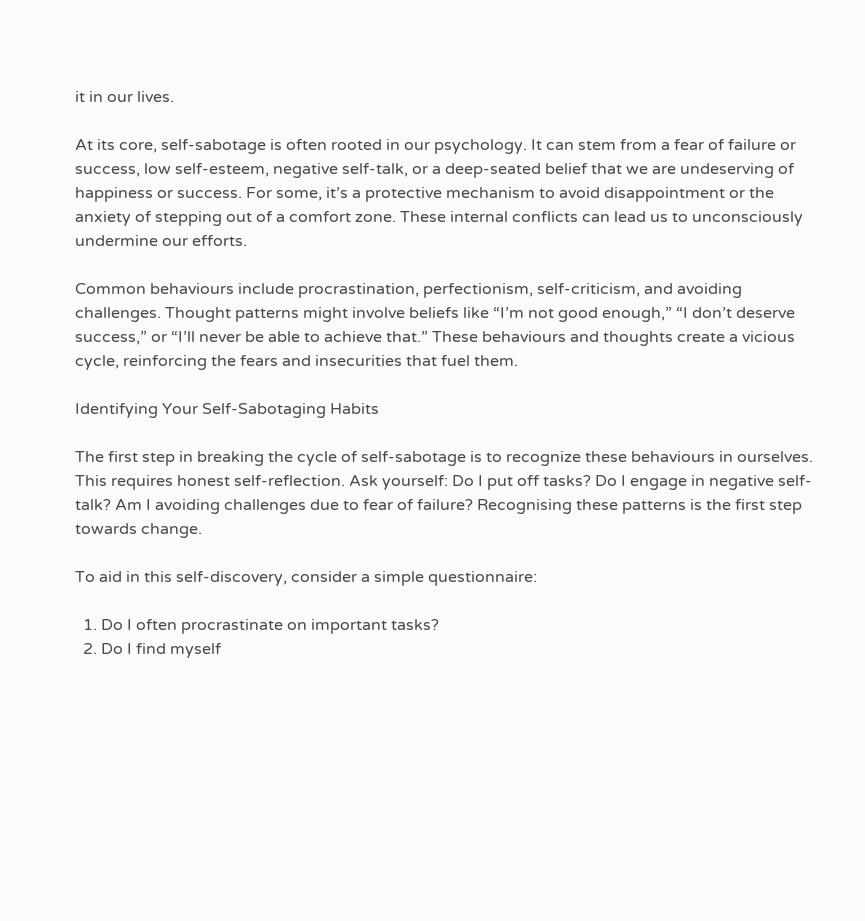it in our lives.

At its core, self-sabotage is often rooted in our psychology. It can stem from a fear of failure or success, low self-esteem, negative self-talk, or a deep-seated belief that we are undeserving of happiness or success. For some, it’s a protective mechanism to avoid disappointment or the anxiety of stepping out of a comfort zone. These internal conflicts can lead us to unconsciously undermine our efforts.

Common behaviours include procrastination, perfectionism, self-criticism, and avoiding challenges. Thought patterns might involve beliefs like “I’m not good enough,” “I don’t deserve success,” or “I’ll never be able to achieve that.” These behaviours and thoughts create a vicious cycle, reinforcing the fears and insecurities that fuel them.

Identifying Your Self-Sabotaging Habits

The first step in breaking the cycle of self-sabotage is to recognize these behaviours in ourselves. This requires honest self-reflection. Ask yourself: Do I put off tasks? Do I engage in negative self-talk? Am I avoiding challenges due to fear of failure? Recognising these patterns is the first step towards change.

To aid in this self-discovery, consider a simple questionnaire:

  1. Do I often procrastinate on important tasks?
  2. Do I find myself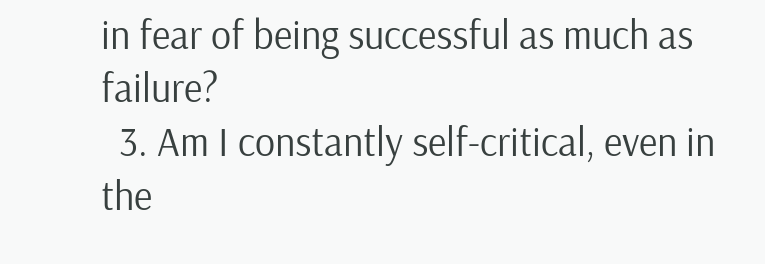in fear of being successful as much as failure?
  3. Am I constantly self-critical, even in the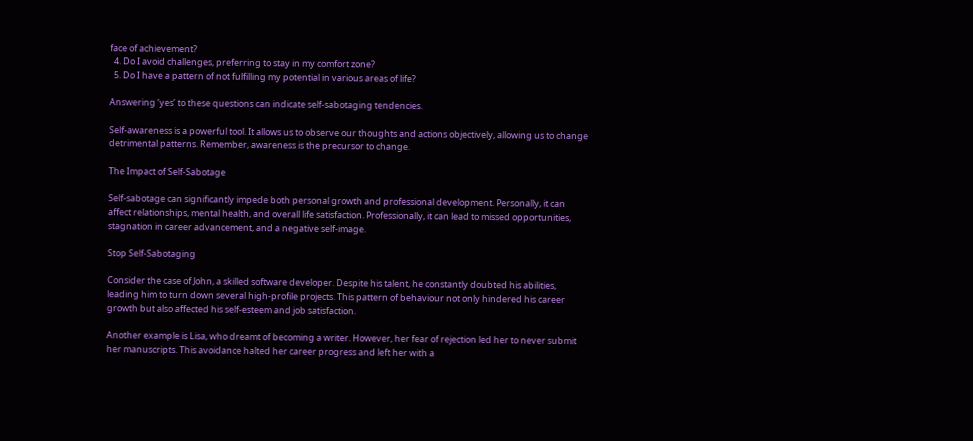face of achievement?
  4. Do I avoid challenges, preferring to stay in my comfort zone?
  5. Do I have a pattern of not fulfilling my potential in various areas of life?

Answering ‘yes’ to these questions can indicate self-sabotaging tendencies.

Self-awareness is a powerful tool. It allows us to observe our thoughts and actions objectively, allowing us to change detrimental patterns. Remember, awareness is the precursor to change.

The Impact of Self-Sabotage

Self-sabotage can significantly impede both personal growth and professional development. Personally, it can affect relationships, mental health, and overall life satisfaction. Professionally, it can lead to missed opportunities, stagnation in career advancement, and a negative self-image.

Stop Self-Sabotaging

Consider the case of John, a skilled software developer. Despite his talent, he constantly doubted his abilities, leading him to turn down several high-profile projects. This pattern of behaviour not only hindered his career growth but also affected his self-esteem and job satisfaction.

Another example is Lisa, who dreamt of becoming a writer. However, her fear of rejection led her to never submit her manuscripts. This avoidance halted her career progress and left her with a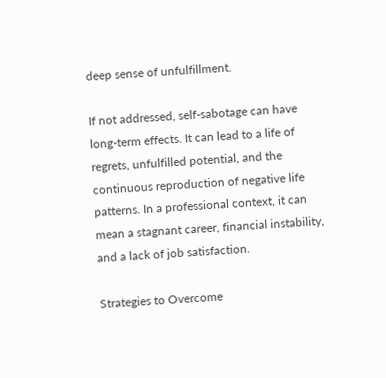deep sense of unfulfillment.

If not addressed, self-sabotage can have long-term effects. It can lead to a life of regrets, unfulfilled potential, and the continuous reproduction of negative life patterns. In a professional context, it can mean a stagnant career, financial instability, and a lack of job satisfaction.

Strategies to Overcome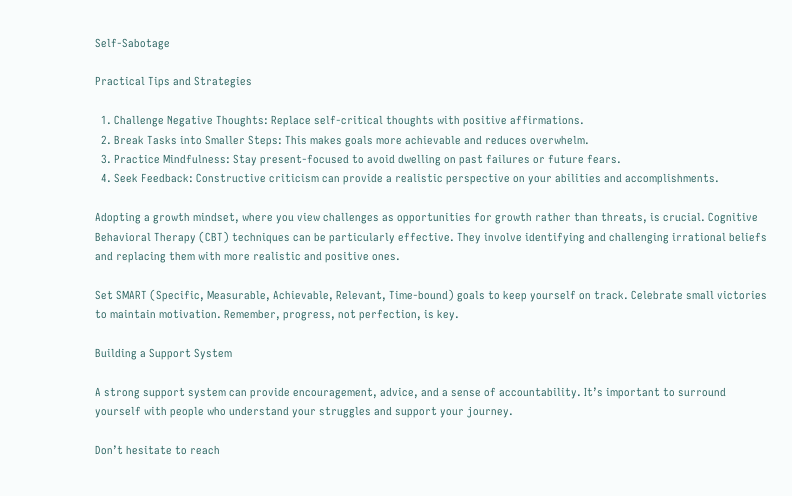Self-Sabotage

Practical Tips and Strategies

  1. Challenge Negative Thoughts: Replace self-critical thoughts with positive affirmations.
  2. Break Tasks into Smaller Steps: This makes goals more achievable and reduces overwhelm.
  3. Practice Mindfulness: Stay present-focused to avoid dwelling on past failures or future fears.
  4. Seek Feedback: Constructive criticism can provide a realistic perspective on your abilities and accomplishments.

Adopting a growth mindset, where you view challenges as opportunities for growth rather than threats, is crucial. Cognitive Behavioral Therapy (CBT) techniques can be particularly effective. They involve identifying and challenging irrational beliefs and replacing them with more realistic and positive ones.

Set SMART (Specific, Measurable, Achievable, Relevant, Time-bound) goals to keep yourself on track. Celebrate small victories to maintain motivation. Remember, progress, not perfection, is key.

Building a Support System

A strong support system can provide encouragement, advice, and a sense of accountability. It’s important to surround yourself with people who understand your struggles and support your journey.

Don’t hesitate to reach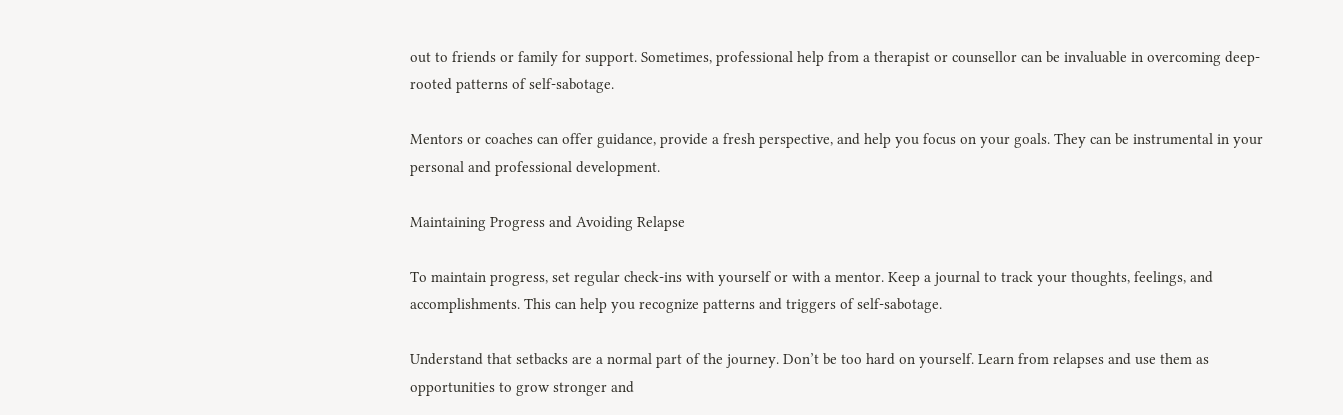out to friends or family for support. Sometimes, professional help from a therapist or counsellor can be invaluable in overcoming deep-rooted patterns of self-sabotage.

Mentors or coaches can offer guidance, provide a fresh perspective, and help you focus on your goals. They can be instrumental in your personal and professional development.

Maintaining Progress and Avoiding Relapse

To maintain progress, set regular check-ins with yourself or with a mentor. Keep a journal to track your thoughts, feelings, and accomplishments. This can help you recognize patterns and triggers of self-sabotage.

Understand that setbacks are a normal part of the journey. Don’t be too hard on yourself. Learn from relapses and use them as opportunities to grow stronger and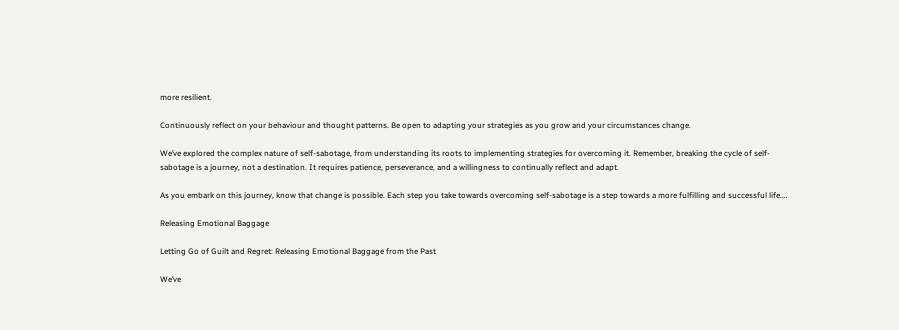more resilient.

Continuously reflect on your behaviour and thought patterns. Be open to adapting your strategies as you grow and your circumstances change.

We’ve explored the complex nature of self-sabotage, from understanding its roots to implementing strategies for overcoming it. Remember, breaking the cycle of self-sabotage is a journey, not a destination. It requires patience, perseverance, and a willingness to continually reflect and adapt.

As you embark on this journey, know that change is possible. Each step you take towards overcoming self-sabotage is a step towards a more fulfilling and successful life.…

Releasing Emotional Baggage

Letting Go of Guilt and Regret: Releasing Emotional Baggage from the Past

We’ve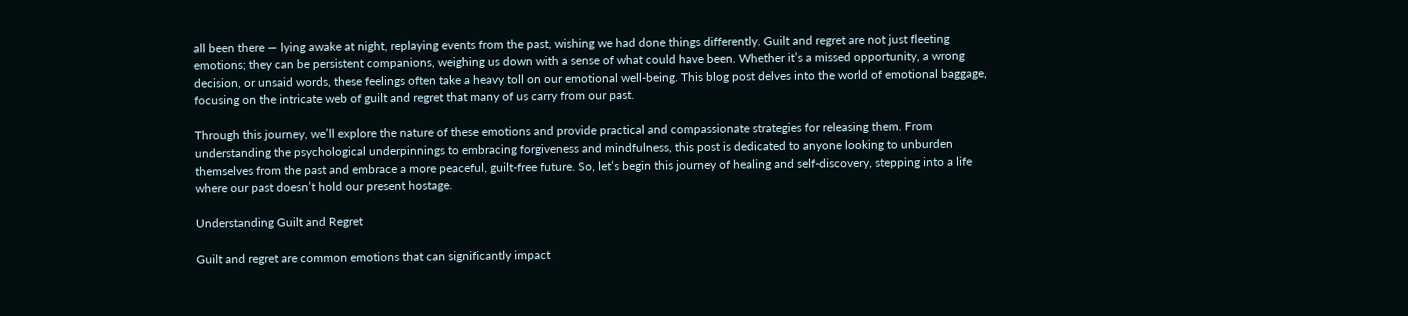all been there — lying awake at night, replaying events from the past, wishing we had done things differently. Guilt and regret are not just fleeting emotions; they can be persistent companions, weighing us down with a sense of what could have been. Whether it’s a missed opportunity, a wrong decision, or unsaid words, these feelings often take a heavy toll on our emotional well-being. This blog post delves into the world of emotional baggage, focusing on the intricate web of guilt and regret that many of us carry from our past.

Through this journey, we’ll explore the nature of these emotions and provide practical and compassionate strategies for releasing them. From understanding the psychological underpinnings to embracing forgiveness and mindfulness, this post is dedicated to anyone looking to unburden themselves from the past and embrace a more peaceful, guilt-free future. So, let’s begin this journey of healing and self-discovery, stepping into a life where our past doesn’t hold our present hostage.

Understanding Guilt and Regret

Guilt and regret are common emotions that can significantly impact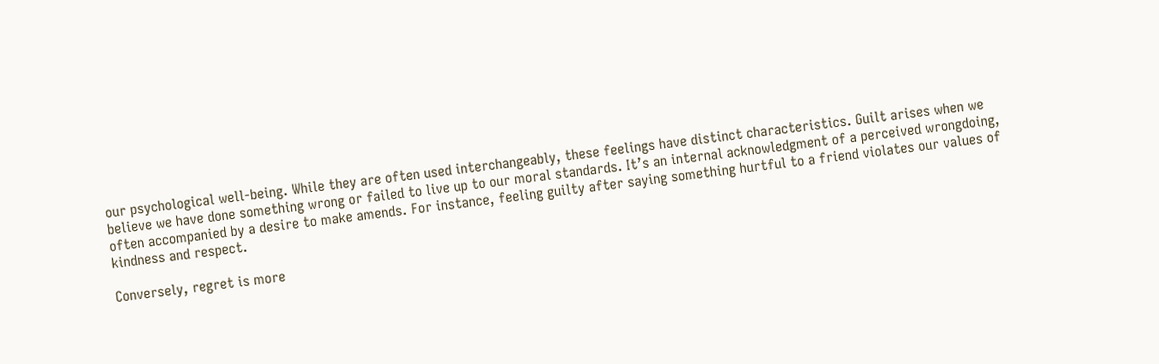our psychological well-being. While they are often used interchangeably, these feelings have distinct characteristics. Guilt arises when we believe we have done something wrong or failed to live up to our moral standards. It’s an internal acknowledgment of a perceived wrongdoing, often accompanied by a desire to make amends. For instance, feeling guilty after saying something hurtful to a friend violates our values of kindness and respect.

Conversely, regret is more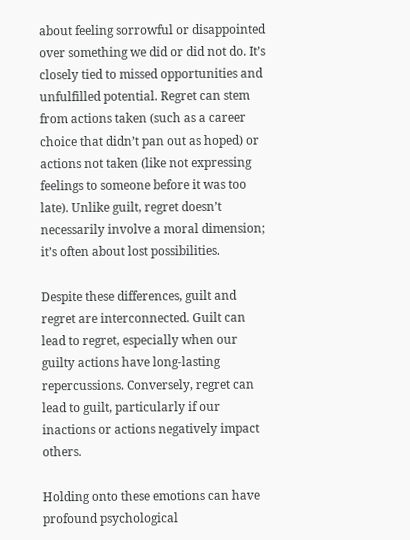about feeling sorrowful or disappointed over something we did or did not do. It’s closely tied to missed opportunities and unfulfilled potential. Regret can stem from actions taken (such as a career choice that didn’t pan out as hoped) or actions not taken (like not expressing feelings to someone before it was too late). Unlike guilt, regret doesn’t necessarily involve a moral dimension; it’s often about lost possibilities.

Despite these differences, guilt and regret are interconnected. Guilt can lead to regret, especially when our guilty actions have long-lasting repercussions. Conversely, regret can lead to guilt, particularly if our inactions or actions negatively impact others.

Holding onto these emotions can have profound psychological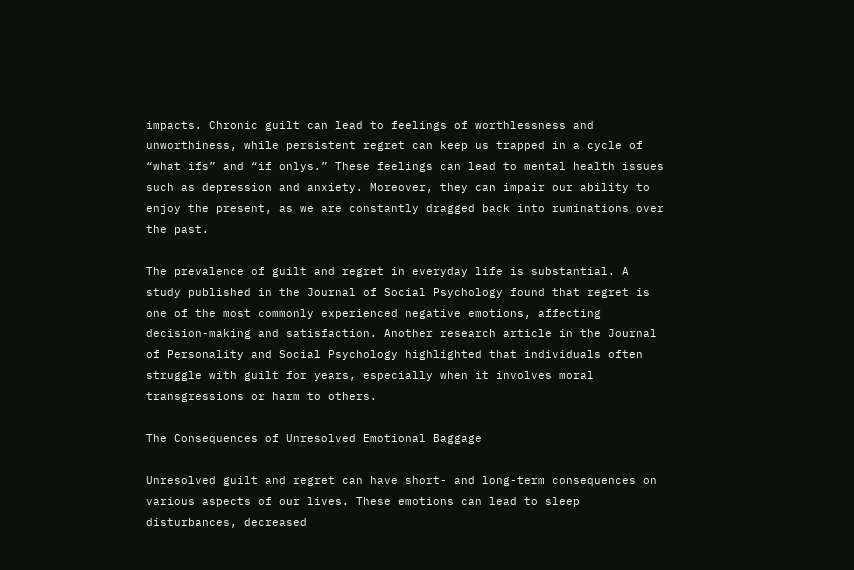impacts. Chronic guilt can lead to feelings of worthlessness and unworthiness, while persistent regret can keep us trapped in a cycle of “what ifs” and “if onlys.” These feelings can lead to mental health issues such as depression and anxiety. Moreover, they can impair our ability to enjoy the present, as we are constantly dragged back into ruminations over the past.

The prevalence of guilt and regret in everyday life is substantial. A study published in the Journal of Social Psychology found that regret is one of the most commonly experienced negative emotions, affecting decision-making and satisfaction. Another research article in the Journal of Personality and Social Psychology highlighted that individuals often struggle with guilt for years, especially when it involves moral transgressions or harm to others.

The Consequences of Unresolved Emotional Baggage

Unresolved guilt and regret can have short- and long-term consequences on various aspects of our lives. These emotions can lead to sleep disturbances, decreased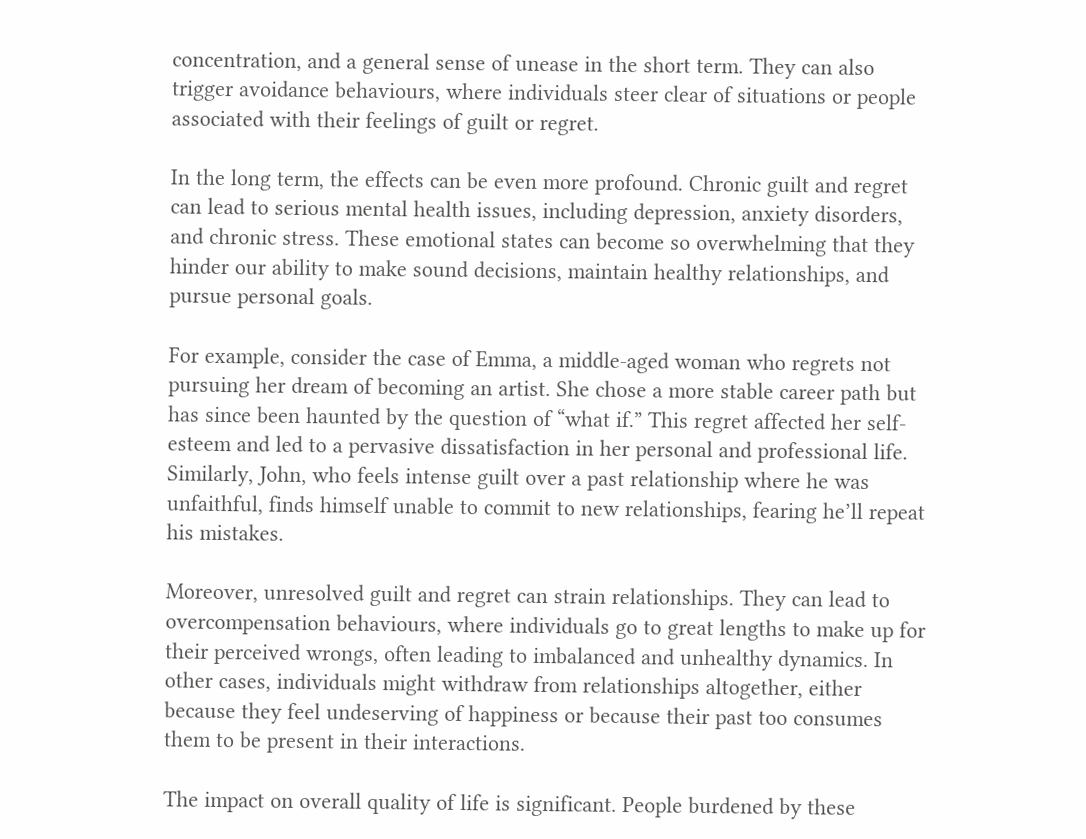concentration, and a general sense of unease in the short term. They can also trigger avoidance behaviours, where individuals steer clear of situations or people associated with their feelings of guilt or regret.

In the long term, the effects can be even more profound. Chronic guilt and regret can lead to serious mental health issues, including depression, anxiety disorders, and chronic stress. These emotional states can become so overwhelming that they hinder our ability to make sound decisions, maintain healthy relationships, and pursue personal goals.

For example, consider the case of Emma, a middle-aged woman who regrets not pursuing her dream of becoming an artist. She chose a more stable career path but has since been haunted by the question of “what if.” This regret affected her self-esteem and led to a pervasive dissatisfaction in her personal and professional life. Similarly, John, who feels intense guilt over a past relationship where he was unfaithful, finds himself unable to commit to new relationships, fearing he’ll repeat his mistakes.

Moreover, unresolved guilt and regret can strain relationships. They can lead to overcompensation behaviours, where individuals go to great lengths to make up for their perceived wrongs, often leading to imbalanced and unhealthy dynamics. In other cases, individuals might withdraw from relationships altogether, either because they feel undeserving of happiness or because their past too consumes them to be present in their interactions.

The impact on overall quality of life is significant. People burdened by these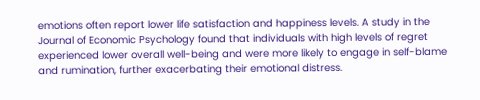emotions often report lower life satisfaction and happiness levels. A study in the Journal of Economic Psychology found that individuals with high levels of regret experienced lower overall well-being and were more likely to engage in self-blame and rumination, further exacerbating their emotional distress.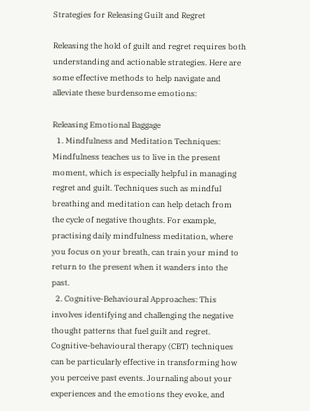Strategies for Releasing Guilt and Regret

Releasing the hold of guilt and regret requires both understanding and actionable strategies. Here are some effective methods to help navigate and alleviate these burdensome emotions:

Releasing Emotional Baggage
  1. Mindfulness and Meditation Techniques: Mindfulness teaches us to live in the present moment, which is especially helpful in managing regret and guilt. Techniques such as mindful breathing and meditation can help detach from the cycle of negative thoughts. For example, practising daily mindfulness meditation, where you focus on your breath, can train your mind to return to the present when it wanders into the past.
  2. Cognitive-Behavioural Approaches: This involves identifying and challenging the negative thought patterns that fuel guilt and regret. Cognitive-behavioural therapy (CBT) techniques can be particularly effective in transforming how you perceive past events. Journaling about your experiences and the emotions they evoke, and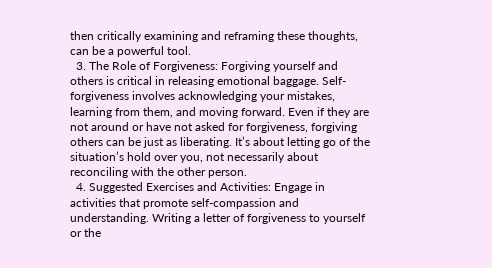then critically examining and reframing these thoughts, can be a powerful tool.
  3. The Role of Forgiveness: Forgiving yourself and others is critical in releasing emotional baggage. Self-forgiveness involves acknowledging your mistakes, learning from them, and moving forward. Even if they are not around or have not asked for forgiveness, forgiving others can be just as liberating. It’s about letting go of the situation’s hold over you, not necessarily about reconciling with the other person.
  4. Suggested Exercises and Activities: Engage in activities that promote self-compassion and understanding. Writing a letter of forgiveness to yourself or the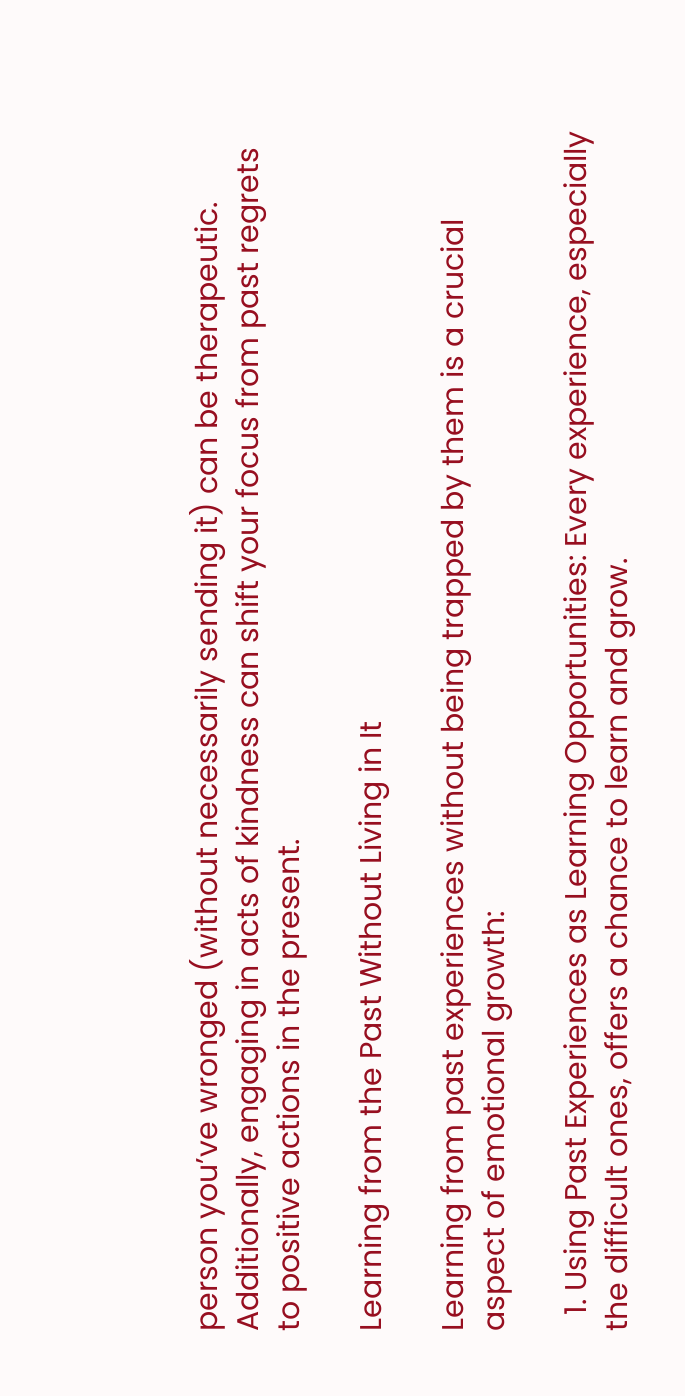person you’ve wronged (without necessarily sending it) can be therapeutic. Additionally, engaging in acts of kindness can shift your focus from past regrets to positive actions in the present.

Learning from the Past Without Living in It

Learning from past experiences without being trapped by them is a crucial aspect of emotional growth:

  1. Using Past Experiences as Learning Opportunities: Every experience, especially the difficult ones, offers a chance to learn and grow.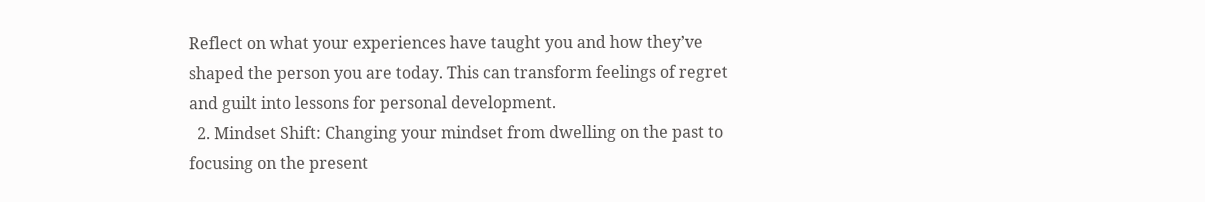Reflect on what your experiences have taught you and how they’ve shaped the person you are today. This can transform feelings of regret and guilt into lessons for personal development.
  2. Mindset Shift: Changing your mindset from dwelling on the past to focusing on the present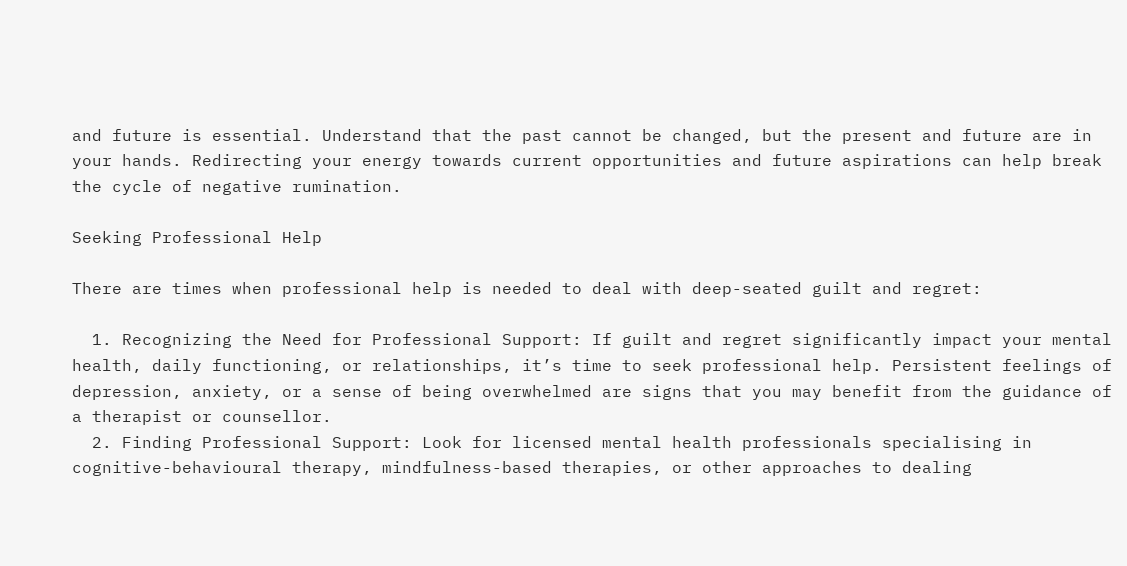and future is essential. Understand that the past cannot be changed, but the present and future are in your hands. Redirecting your energy towards current opportunities and future aspirations can help break the cycle of negative rumination.

Seeking Professional Help

There are times when professional help is needed to deal with deep-seated guilt and regret:

  1. Recognizing the Need for Professional Support: If guilt and regret significantly impact your mental health, daily functioning, or relationships, it’s time to seek professional help. Persistent feelings of depression, anxiety, or a sense of being overwhelmed are signs that you may benefit from the guidance of a therapist or counsellor.
  2. Finding Professional Support: Look for licensed mental health professionals specialising in cognitive-behavioural therapy, mindfulness-based therapies, or other approaches to dealing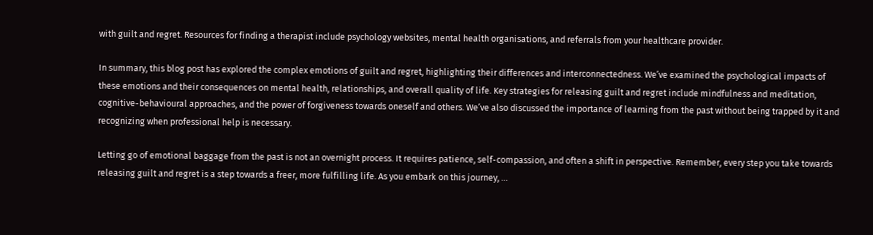with guilt and regret. Resources for finding a therapist include psychology websites, mental health organisations, and referrals from your healthcare provider.

In summary, this blog post has explored the complex emotions of guilt and regret, highlighting their differences and interconnectedness. We’ve examined the psychological impacts of these emotions and their consequences on mental health, relationships, and overall quality of life. Key strategies for releasing guilt and regret include mindfulness and meditation, cognitive-behavioural approaches, and the power of forgiveness towards oneself and others. We’ve also discussed the importance of learning from the past without being trapped by it and recognizing when professional help is necessary.

Letting go of emotional baggage from the past is not an overnight process. It requires patience, self-compassion, and often a shift in perspective. Remember, every step you take towards releasing guilt and regret is a step towards a freer, more fulfilling life. As you embark on this journey, …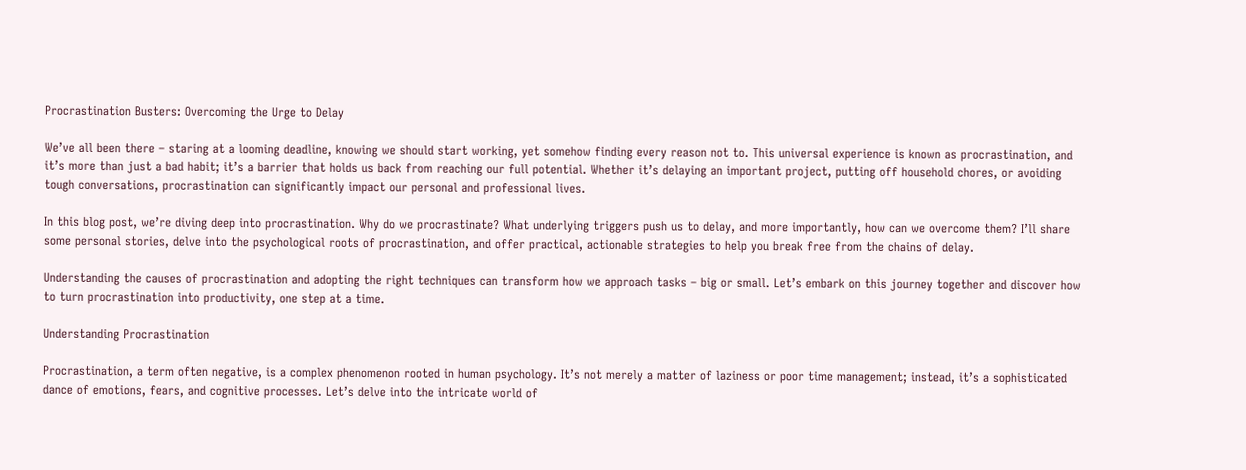Procrastination Busters: Overcoming the Urge to Delay

We’ve all been there – staring at a looming deadline, knowing we should start working, yet somehow finding every reason not to. This universal experience is known as procrastination, and it’s more than just a bad habit; it’s a barrier that holds us back from reaching our full potential. Whether it’s delaying an important project, putting off household chores, or avoiding tough conversations, procrastination can significantly impact our personal and professional lives.

In this blog post, we’re diving deep into procrastination. Why do we procrastinate? What underlying triggers push us to delay, and more importantly, how can we overcome them? I’ll share some personal stories, delve into the psychological roots of procrastination, and offer practical, actionable strategies to help you break free from the chains of delay.

Understanding the causes of procrastination and adopting the right techniques can transform how we approach tasks – big or small. Let’s embark on this journey together and discover how to turn procrastination into productivity, one step at a time.

Understanding Procrastination

Procrastination, a term often negative, is a complex phenomenon rooted in human psychology. It’s not merely a matter of laziness or poor time management; instead, it’s a sophisticated dance of emotions, fears, and cognitive processes. Let’s delve into the intricate world of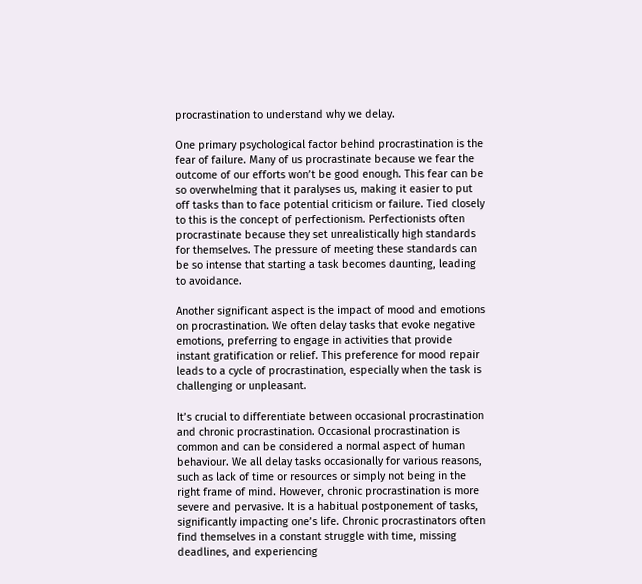procrastination to understand why we delay.

One primary psychological factor behind procrastination is the fear of failure. Many of us procrastinate because we fear the outcome of our efforts won’t be good enough. This fear can be so overwhelming that it paralyses us, making it easier to put off tasks than to face potential criticism or failure. Tied closely to this is the concept of perfectionism. Perfectionists often procrastinate because they set unrealistically high standards for themselves. The pressure of meeting these standards can be so intense that starting a task becomes daunting, leading to avoidance.

Another significant aspect is the impact of mood and emotions on procrastination. We often delay tasks that evoke negative emotions, preferring to engage in activities that provide instant gratification or relief. This preference for mood repair leads to a cycle of procrastination, especially when the task is challenging or unpleasant.

It’s crucial to differentiate between occasional procrastination and chronic procrastination. Occasional procrastination is common and can be considered a normal aspect of human behaviour. We all delay tasks occasionally for various reasons, such as lack of time or resources or simply not being in the right frame of mind. However, chronic procrastination is more severe and pervasive. It is a habitual postponement of tasks, significantly impacting one’s life. Chronic procrastinators often find themselves in a constant struggle with time, missing deadlines, and experiencing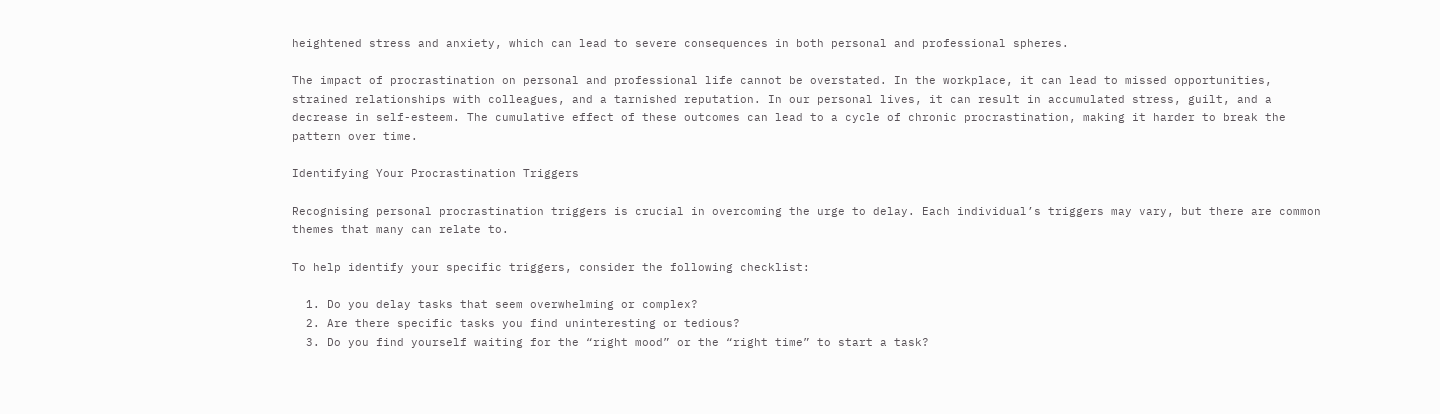heightened stress and anxiety, which can lead to severe consequences in both personal and professional spheres.

The impact of procrastination on personal and professional life cannot be overstated. In the workplace, it can lead to missed opportunities, strained relationships with colleagues, and a tarnished reputation. In our personal lives, it can result in accumulated stress, guilt, and a decrease in self-esteem. The cumulative effect of these outcomes can lead to a cycle of chronic procrastination, making it harder to break the pattern over time.

Identifying Your Procrastination Triggers

Recognising personal procrastination triggers is crucial in overcoming the urge to delay. Each individual’s triggers may vary, but there are common themes that many can relate to.

To help identify your specific triggers, consider the following checklist:

  1. Do you delay tasks that seem overwhelming or complex?
  2. Are there specific tasks you find uninteresting or tedious?
  3. Do you find yourself waiting for the “right mood” or the “right time” to start a task?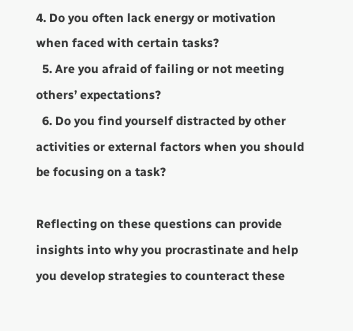4. Do you often lack energy or motivation when faced with certain tasks?
  5. Are you afraid of failing or not meeting others’ expectations?
  6. Do you find yourself distracted by other activities or external factors when you should be focusing on a task?

Reflecting on these questions can provide insights into why you procrastinate and help you develop strategies to counteract these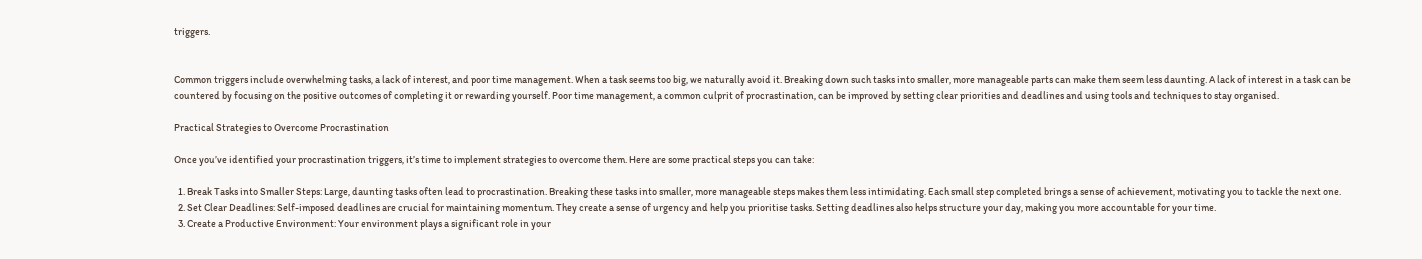triggers.


Common triggers include overwhelming tasks, a lack of interest, and poor time management. When a task seems too big, we naturally avoid it. Breaking down such tasks into smaller, more manageable parts can make them seem less daunting. A lack of interest in a task can be countered by focusing on the positive outcomes of completing it or rewarding yourself. Poor time management, a common culprit of procrastination, can be improved by setting clear priorities and deadlines and using tools and techniques to stay organised.

Practical Strategies to Overcome Procrastination

Once you’ve identified your procrastination triggers, it’s time to implement strategies to overcome them. Here are some practical steps you can take:

  1. Break Tasks into Smaller Steps: Large, daunting tasks often lead to procrastination. Breaking these tasks into smaller, more manageable steps makes them less intimidating. Each small step completed brings a sense of achievement, motivating you to tackle the next one.
  2. Set Clear Deadlines: Self-imposed deadlines are crucial for maintaining momentum. They create a sense of urgency and help you prioritise tasks. Setting deadlines also helps structure your day, making you more accountable for your time.
  3. Create a Productive Environment: Your environment plays a significant role in your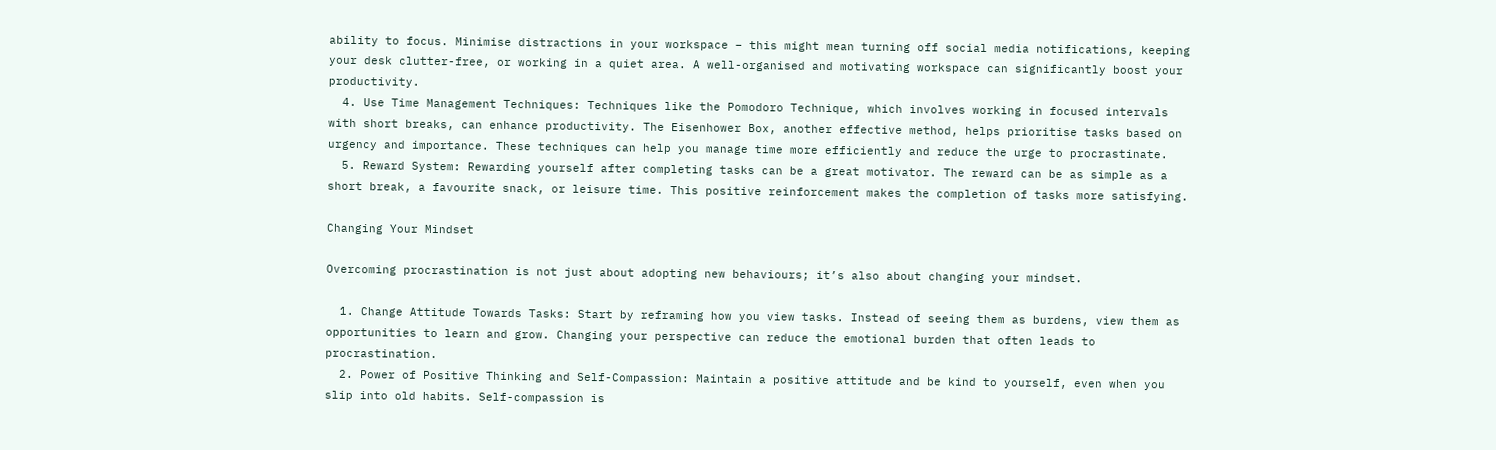ability to focus. Minimise distractions in your workspace – this might mean turning off social media notifications, keeping your desk clutter-free, or working in a quiet area. A well-organised and motivating workspace can significantly boost your productivity.
  4. Use Time Management Techniques: Techniques like the Pomodoro Technique, which involves working in focused intervals with short breaks, can enhance productivity. The Eisenhower Box, another effective method, helps prioritise tasks based on urgency and importance. These techniques can help you manage time more efficiently and reduce the urge to procrastinate.
  5. Reward System: Rewarding yourself after completing tasks can be a great motivator. The reward can be as simple as a short break, a favourite snack, or leisure time. This positive reinforcement makes the completion of tasks more satisfying.

Changing Your Mindset

Overcoming procrastination is not just about adopting new behaviours; it’s also about changing your mindset.

  1. Change Attitude Towards Tasks: Start by reframing how you view tasks. Instead of seeing them as burdens, view them as opportunities to learn and grow. Changing your perspective can reduce the emotional burden that often leads to procrastination.
  2. Power of Positive Thinking and Self-Compassion: Maintain a positive attitude and be kind to yourself, even when you slip into old habits. Self-compassion is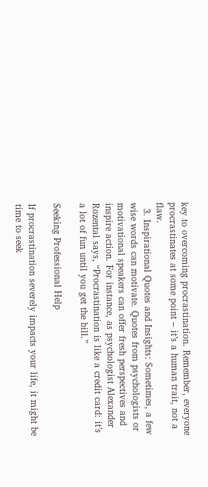key to overcoming procrastination. Remember, everyone procrastinates at some point – it’s a human trait, not a flaw.
  3. Inspirational Quotes and Insights: Sometimes, a few wise words can motivate. Quotes from psychologists or motivational speakers can offer fresh perspectives and inspire action. For instance, as psychologist Alexander Rozental says, “Procrastination is like a credit card: it’s a lot of fun until you get the bill.”

Seeking Professional Help

If procrastination severely impacts your life, it might be time to seek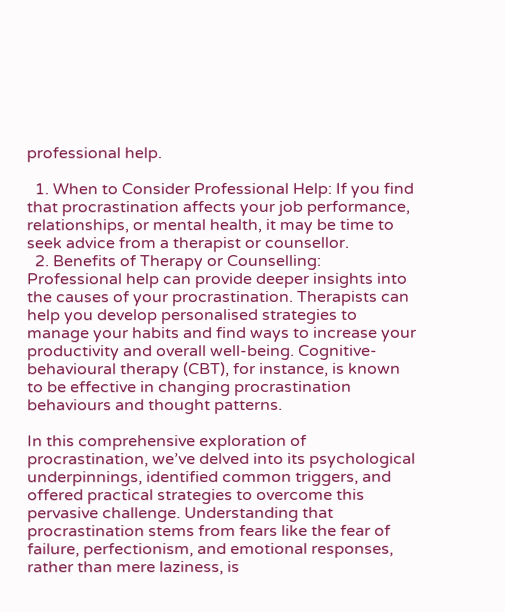professional help.

  1. When to Consider Professional Help: If you find that procrastination affects your job performance, relationships, or mental health, it may be time to seek advice from a therapist or counsellor.
  2. Benefits of Therapy or Counselling: Professional help can provide deeper insights into the causes of your procrastination. Therapists can help you develop personalised strategies to manage your habits and find ways to increase your productivity and overall well-being. Cognitive-behavioural therapy (CBT), for instance, is known to be effective in changing procrastination behaviours and thought patterns.

In this comprehensive exploration of procrastination, we’ve delved into its psychological underpinnings, identified common triggers, and offered practical strategies to overcome this pervasive challenge. Understanding that procrastination stems from fears like the fear of failure, perfectionism, and emotional responses, rather than mere laziness, is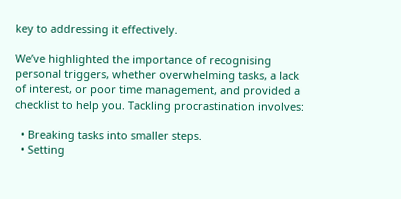key to addressing it effectively.

We’ve highlighted the importance of recognising personal triggers, whether overwhelming tasks, a lack of interest, or poor time management, and provided a checklist to help you. Tackling procrastination involves:

  • Breaking tasks into smaller steps.
  • Setting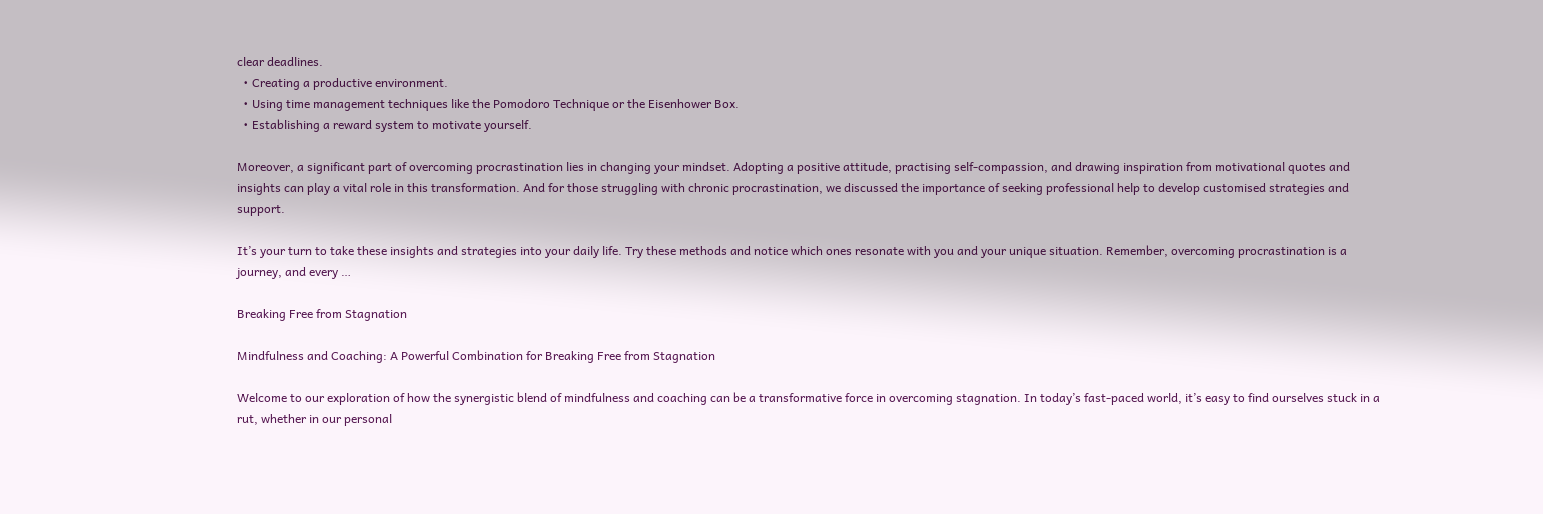clear deadlines.
  • Creating a productive environment.
  • Using time management techniques like the Pomodoro Technique or the Eisenhower Box.
  • Establishing a reward system to motivate yourself.

Moreover, a significant part of overcoming procrastination lies in changing your mindset. Adopting a positive attitude, practising self-compassion, and drawing inspiration from motivational quotes and insights can play a vital role in this transformation. And for those struggling with chronic procrastination, we discussed the importance of seeking professional help to develop customised strategies and support.

It’s your turn to take these insights and strategies into your daily life. Try these methods and notice which ones resonate with you and your unique situation. Remember, overcoming procrastination is a journey, and every …

Breaking Free from Stagnation

Mindfulness and Coaching: A Powerful Combination for Breaking Free from Stagnation

Welcome to our exploration of how the synergistic blend of mindfulness and coaching can be a transformative force in overcoming stagnation. In today’s fast-paced world, it’s easy to find ourselves stuck in a rut, whether in our personal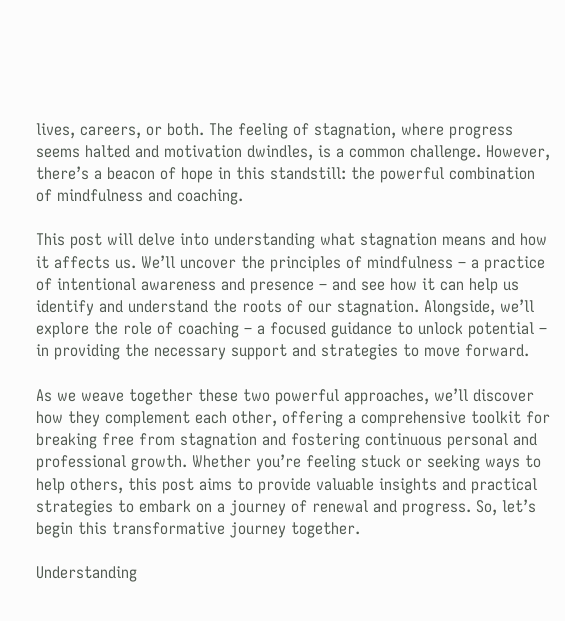lives, careers, or both. The feeling of stagnation, where progress seems halted and motivation dwindles, is a common challenge. However, there’s a beacon of hope in this standstill: the powerful combination of mindfulness and coaching.

This post will delve into understanding what stagnation means and how it affects us. We’ll uncover the principles of mindfulness – a practice of intentional awareness and presence – and see how it can help us identify and understand the roots of our stagnation. Alongside, we’ll explore the role of coaching – a focused guidance to unlock potential – in providing the necessary support and strategies to move forward.

As we weave together these two powerful approaches, we’ll discover how they complement each other, offering a comprehensive toolkit for breaking free from stagnation and fostering continuous personal and professional growth. Whether you’re feeling stuck or seeking ways to help others, this post aims to provide valuable insights and practical strategies to embark on a journey of renewal and progress. So, let’s begin this transformative journey together.

Understanding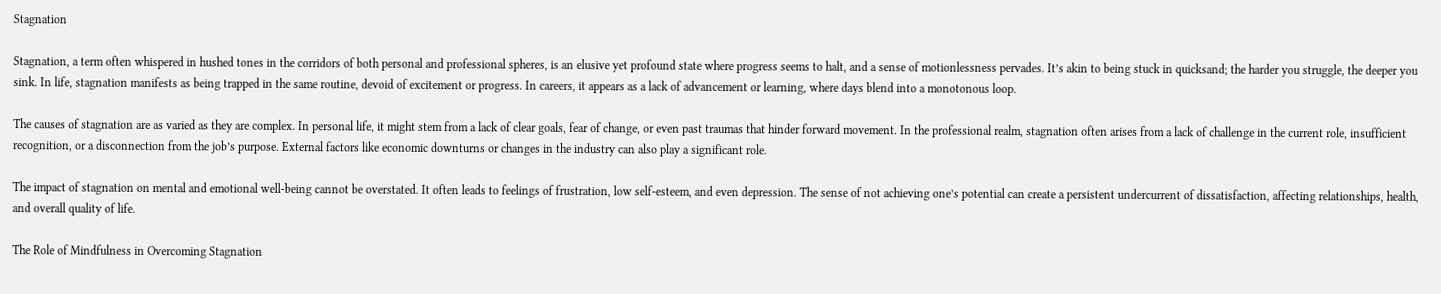Stagnation

Stagnation, a term often whispered in hushed tones in the corridors of both personal and professional spheres, is an elusive yet profound state where progress seems to halt, and a sense of motionlessness pervades. It’s akin to being stuck in quicksand; the harder you struggle, the deeper you sink. In life, stagnation manifests as being trapped in the same routine, devoid of excitement or progress. In careers, it appears as a lack of advancement or learning, where days blend into a monotonous loop.

The causes of stagnation are as varied as they are complex. In personal life, it might stem from a lack of clear goals, fear of change, or even past traumas that hinder forward movement. In the professional realm, stagnation often arises from a lack of challenge in the current role, insufficient recognition, or a disconnection from the job’s purpose. External factors like economic downturns or changes in the industry can also play a significant role.

The impact of stagnation on mental and emotional well-being cannot be overstated. It often leads to feelings of frustration, low self-esteem, and even depression. The sense of not achieving one’s potential can create a persistent undercurrent of dissatisfaction, affecting relationships, health, and overall quality of life.

The Role of Mindfulness in Overcoming Stagnation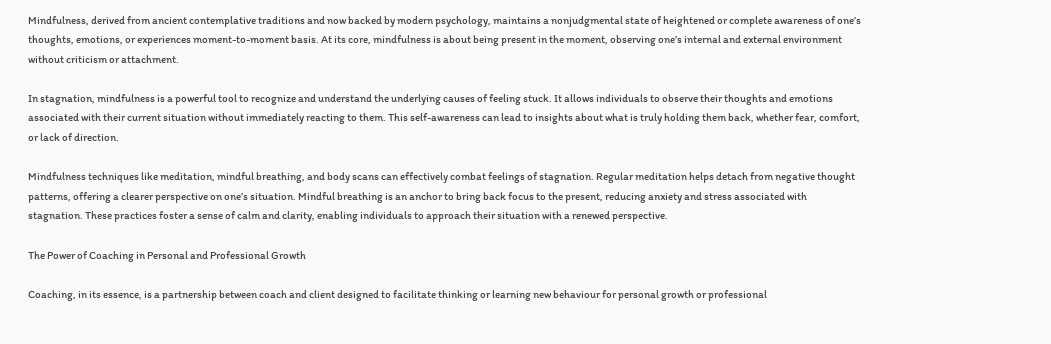Mindfulness, derived from ancient contemplative traditions and now backed by modern psychology, maintains a nonjudgmental state of heightened or complete awareness of one’s thoughts, emotions, or experiences moment-to-moment basis. At its core, mindfulness is about being present in the moment, observing one’s internal and external environment without criticism or attachment.

In stagnation, mindfulness is a powerful tool to recognize and understand the underlying causes of feeling stuck. It allows individuals to observe their thoughts and emotions associated with their current situation without immediately reacting to them. This self-awareness can lead to insights about what is truly holding them back, whether fear, comfort, or lack of direction.

Mindfulness techniques like meditation, mindful breathing, and body scans can effectively combat feelings of stagnation. Regular meditation helps detach from negative thought patterns, offering a clearer perspective on one’s situation. Mindful breathing is an anchor to bring back focus to the present, reducing anxiety and stress associated with stagnation. These practices foster a sense of calm and clarity, enabling individuals to approach their situation with a renewed perspective.

The Power of Coaching in Personal and Professional Growth

Coaching, in its essence, is a partnership between coach and client designed to facilitate thinking or learning new behaviour for personal growth or professional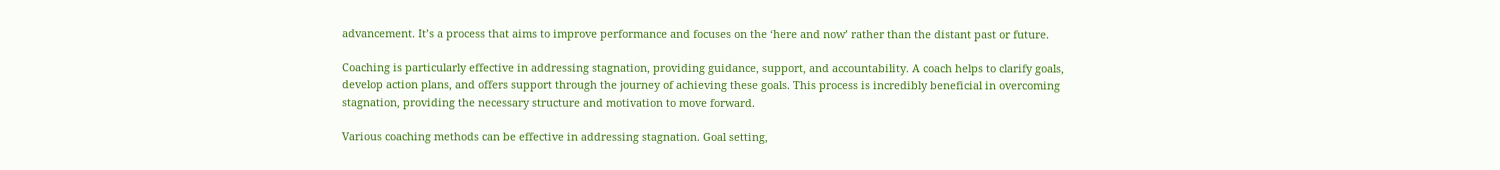advancement. It’s a process that aims to improve performance and focuses on the ‘here and now’ rather than the distant past or future.

Coaching is particularly effective in addressing stagnation, providing guidance, support, and accountability. A coach helps to clarify goals, develop action plans, and offers support through the journey of achieving these goals. This process is incredibly beneficial in overcoming stagnation, providing the necessary structure and motivation to move forward.

Various coaching methods can be effective in addressing stagnation. Goal setting,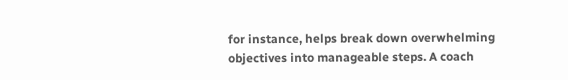for instance, helps break down overwhelming objectives into manageable steps. A coach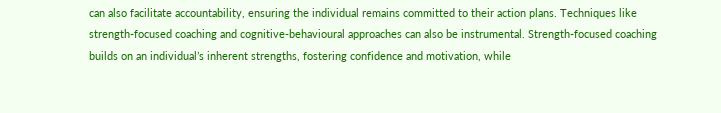can also facilitate accountability, ensuring the individual remains committed to their action plans. Techniques like strength-focused coaching and cognitive-behavioural approaches can also be instrumental. Strength-focused coaching builds on an individual’s inherent strengths, fostering confidence and motivation, while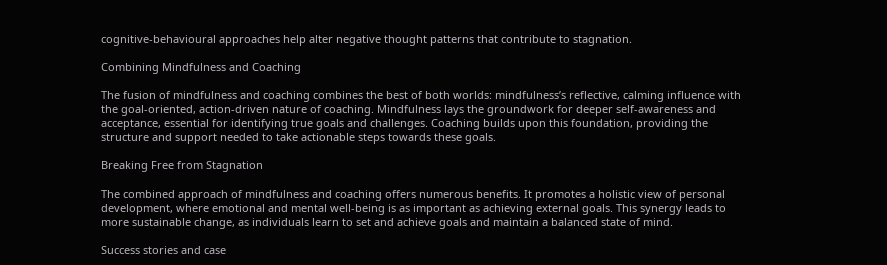cognitive-behavioural approaches help alter negative thought patterns that contribute to stagnation.

Combining Mindfulness and Coaching

The fusion of mindfulness and coaching combines the best of both worlds: mindfulness’s reflective, calming influence with the goal-oriented, action-driven nature of coaching. Mindfulness lays the groundwork for deeper self-awareness and acceptance, essential for identifying true goals and challenges. Coaching builds upon this foundation, providing the structure and support needed to take actionable steps towards these goals.

Breaking Free from Stagnation

The combined approach of mindfulness and coaching offers numerous benefits. It promotes a holistic view of personal development, where emotional and mental well-being is as important as achieving external goals. This synergy leads to more sustainable change, as individuals learn to set and achieve goals and maintain a balanced state of mind.

Success stories and case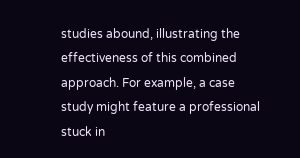studies abound, illustrating the effectiveness of this combined approach. For example, a case study might feature a professional stuck in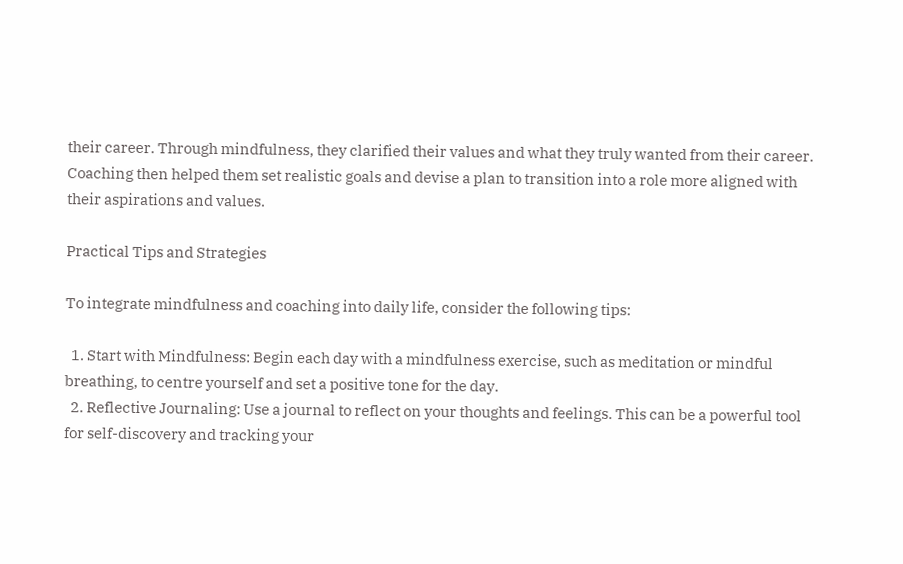their career. Through mindfulness, they clarified their values and what they truly wanted from their career. Coaching then helped them set realistic goals and devise a plan to transition into a role more aligned with their aspirations and values.

Practical Tips and Strategies

To integrate mindfulness and coaching into daily life, consider the following tips:

  1. Start with Mindfulness: Begin each day with a mindfulness exercise, such as meditation or mindful breathing, to centre yourself and set a positive tone for the day.
  2. Reflective Journaling: Use a journal to reflect on your thoughts and feelings. This can be a powerful tool for self-discovery and tracking your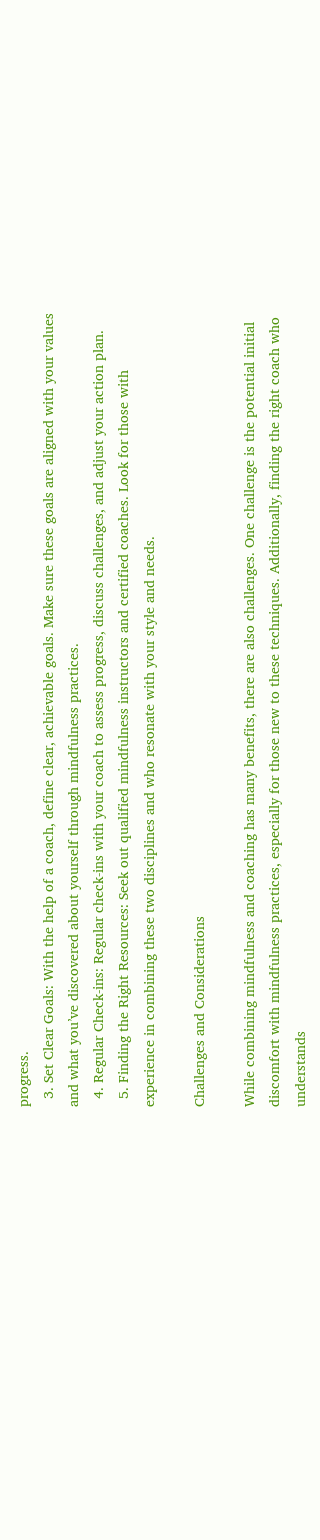progress.
  3. Set Clear Goals: With the help of a coach, define clear, achievable goals. Make sure these goals are aligned with your values and what you’ve discovered about yourself through mindfulness practices.
  4. Regular Check-ins: Regular check-ins with your coach to assess progress, discuss challenges, and adjust your action plan.
  5. Finding the Right Resources: Seek out qualified mindfulness instructors and certified coaches. Look for those with experience in combining these two disciplines and who resonate with your style and needs.

Challenges and Considerations

While combining mindfulness and coaching has many benefits, there are also challenges. One challenge is the potential initial discomfort with mindfulness practices, especially for those new to these techniques. Additionally, finding the right coach who understands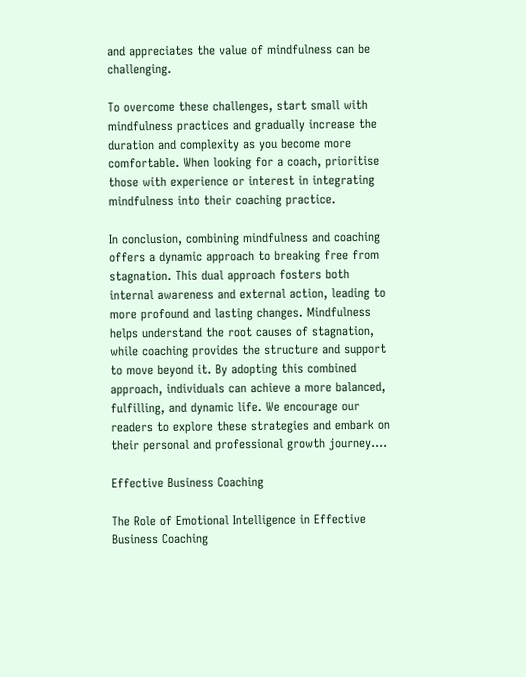and appreciates the value of mindfulness can be challenging.

To overcome these challenges, start small with mindfulness practices and gradually increase the duration and complexity as you become more comfortable. When looking for a coach, prioritise those with experience or interest in integrating mindfulness into their coaching practice.

In conclusion, combining mindfulness and coaching offers a dynamic approach to breaking free from stagnation. This dual approach fosters both internal awareness and external action, leading to more profound and lasting changes. Mindfulness helps understand the root causes of stagnation, while coaching provides the structure and support to move beyond it. By adopting this combined approach, individuals can achieve a more balanced, fulfilling, and dynamic life. We encourage our readers to explore these strategies and embark on their personal and professional growth journey.…

Effective Business Coaching

The Role of Emotional Intelligence in Effective Business Coaching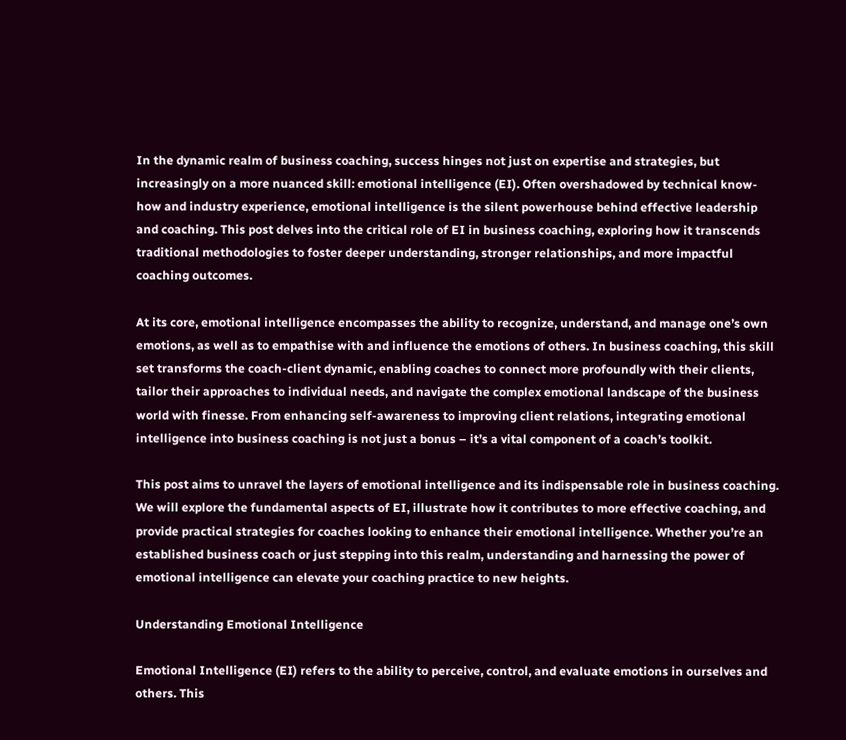In the dynamic realm of business coaching, success hinges not just on expertise and strategies, but increasingly on a more nuanced skill: emotional intelligence (EI). Often overshadowed by technical know-how and industry experience, emotional intelligence is the silent powerhouse behind effective leadership and coaching. This post delves into the critical role of EI in business coaching, exploring how it transcends traditional methodologies to foster deeper understanding, stronger relationships, and more impactful coaching outcomes.

At its core, emotional intelligence encompasses the ability to recognize, understand, and manage one’s own emotions, as well as to empathise with and influence the emotions of others. In business coaching, this skill set transforms the coach-client dynamic, enabling coaches to connect more profoundly with their clients, tailor their approaches to individual needs, and navigate the complex emotional landscape of the business world with finesse. From enhancing self-awareness to improving client relations, integrating emotional intelligence into business coaching is not just a bonus – it’s a vital component of a coach’s toolkit.

This post aims to unravel the layers of emotional intelligence and its indispensable role in business coaching. We will explore the fundamental aspects of EI, illustrate how it contributes to more effective coaching, and provide practical strategies for coaches looking to enhance their emotional intelligence. Whether you’re an established business coach or just stepping into this realm, understanding and harnessing the power of emotional intelligence can elevate your coaching practice to new heights.

Understanding Emotional Intelligence

Emotional Intelligence (EI) refers to the ability to perceive, control, and evaluate emotions in ourselves and others. This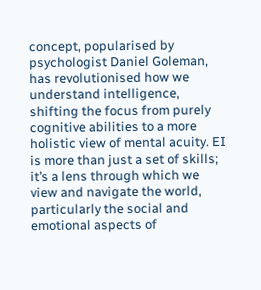concept, popularised by psychologist Daniel Goleman, has revolutionised how we understand intelligence, shifting the focus from purely cognitive abilities to a more holistic view of mental acuity. EI is more than just a set of skills; it’s a lens through which we view and navigate the world, particularly the social and emotional aspects of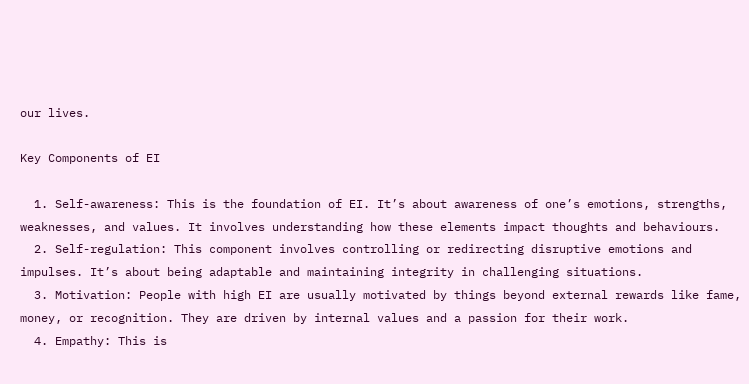our lives.

Key Components of EI

  1. Self-awareness: This is the foundation of EI. It’s about awareness of one’s emotions, strengths, weaknesses, and values. It involves understanding how these elements impact thoughts and behaviours.
  2. Self-regulation: This component involves controlling or redirecting disruptive emotions and impulses. It’s about being adaptable and maintaining integrity in challenging situations.
  3. Motivation: People with high EI are usually motivated by things beyond external rewards like fame, money, or recognition. They are driven by internal values and a passion for their work.
  4. Empathy: This is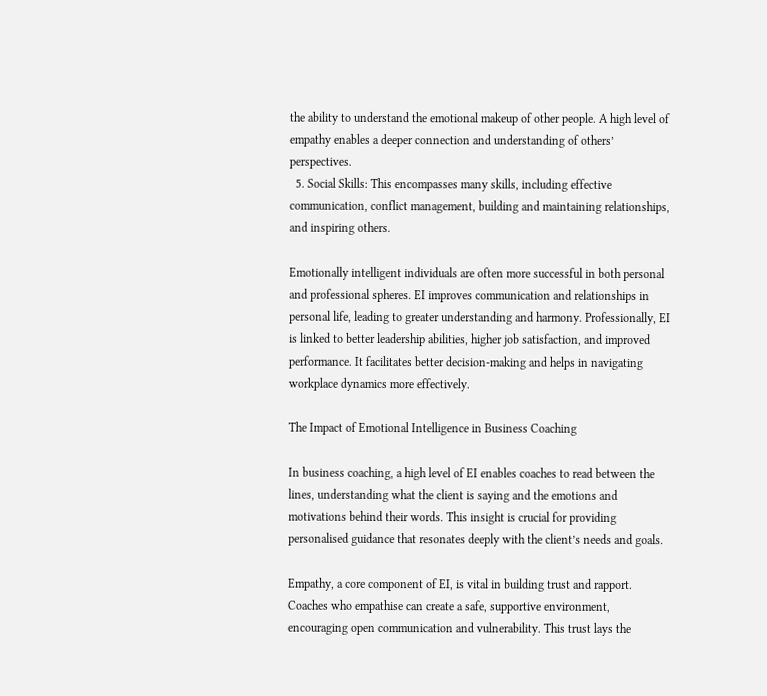the ability to understand the emotional makeup of other people. A high level of empathy enables a deeper connection and understanding of others’ perspectives.
  5. Social Skills: This encompasses many skills, including effective communication, conflict management, building and maintaining relationships, and inspiring others.

Emotionally intelligent individuals are often more successful in both personal and professional spheres. EI improves communication and relationships in personal life, leading to greater understanding and harmony. Professionally, EI is linked to better leadership abilities, higher job satisfaction, and improved performance. It facilitates better decision-making and helps in navigating workplace dynamics more effectively.

The Impact of Emotional Intelligence in Business Coaching

In business coaching, a high level of EI enables coaches to read between the lines, understanding what the client is saying and the emotions and motivations behind their words. This insight is crucial for providing personalised guidance that resonates deeply with the client’s needs and goals.

Empathy, a core component of EI, is vital in building trust and rapport. Coaches who empathise can create a safe, supportive environment, encouraging open communication and vulnerability. This trust lays the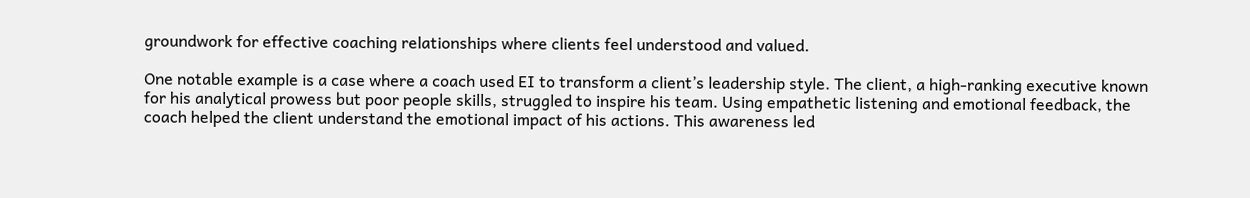groundwork for effective coaching relationships where clients feel understood and valued.

One notable example is a case where a coach used EI to transform a client’s leadership style. The client, a high-ranking executive known for his analytical prowess but poor people skills, struggled to inspire his team. Using empathetic listening and emotional feedback, the coach helped the client understand the emotional impact of his actions. This awareness led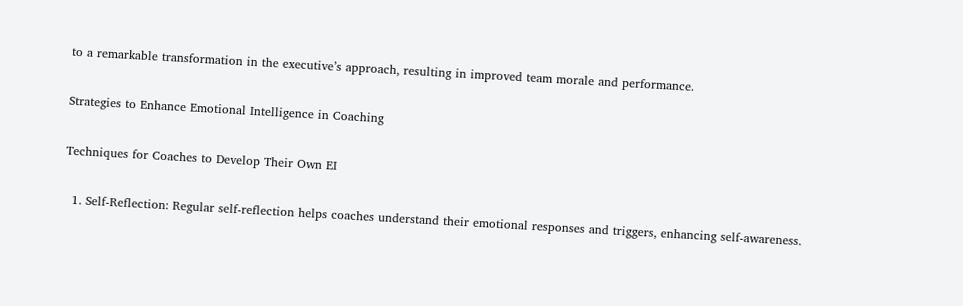to a remarkable transformation in the executive’s approach, resulting in improved team morale and performance.

Strategies to Enhance Emotional Intelligence in Coaching

Techniques for Coaches to Develop Their Own EI

  1. Self-Reflection: Regular self-reflection helps coaches understand their emotional responses and triggers, enhancing self-awareness.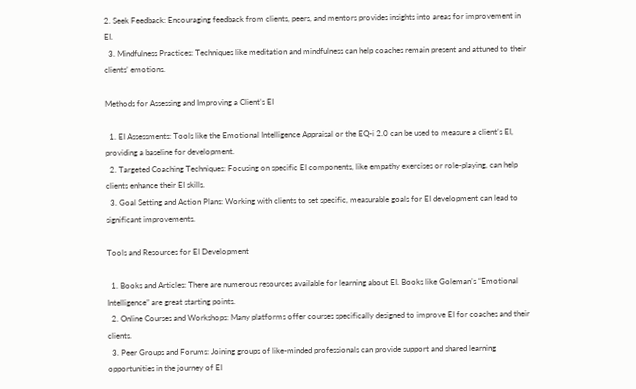2. Seek Feedback: Encouraging feedback from clients, peers, and mentors provides insights into areas for improvement in EI.
  3. Mindfulness Practices: Techniques like meditation and mindfulness can help coaches remain present and attuned to their clients’ emotions.

Methods for Assessing and Improving a Client’s EI

  1. EI Assessments: Tools like the Emotional Intelligence Appraisal or the EQ-i 2.0 can be used to measure a client’s EI, providing a baseline for development.
  2. Targeted Coaching Techniques: Focusing on specific EI components, like empathy exercises or role-playing, can help clients enhance their EI skills.
  3. Goal Setting and Action Plans: Working with clients to set specific, measurable goals for EI development can lead to significant improvements.

Tools and Resources for EI Development

  1. Books and Articles: There are numerous resources available for learning about EI. Books like Goleman’s “Emotional Intelligence” are great starting points.
  2. Online Courses and Workshops: Many platforms offer courses specifically designed to improve EI for coaches and their clients.
  3. Peer Groups and Forums: Joining groups of like-minded professionals can provide support and shared learning opportunities in the journey of EI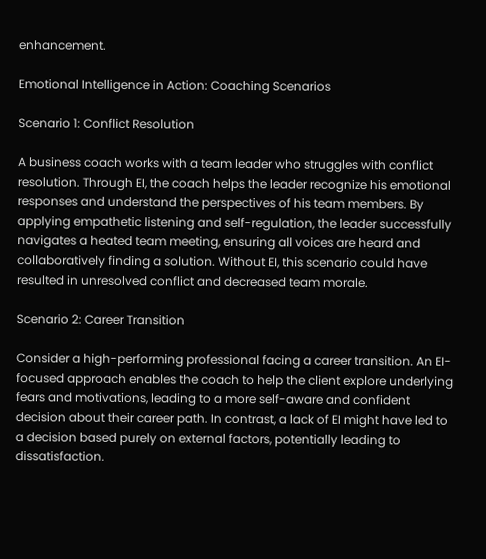enhancement.

Emotional Intelligence in Action: Coaching Scenarios

Scenario 1: Conflict Resolution

A business coach works with a team leader who struggles with conflict resolution. Through EI, the coach helps the leader recognize his emotional responses and understand the perspectives of his team members. By applying empathetic listening and self-regulation, the leader successfully navigates a heated team meeting, ensuring all voices are heard and collaboratively finding a solution. Without EI, this scenario could have resulted in unresolved conflict and decreased team morale.

Scenario 2: Career Transition

Consider a high-performing professional facing a career transition. An EI-focused approach enables the coach to help the client explore underlying fears and motivations, leading to a more self-aware and confident decision about their career path. In contrast, a lack of EI might have led to a decision based purely on external factors, potentially leading to dissatisfaction.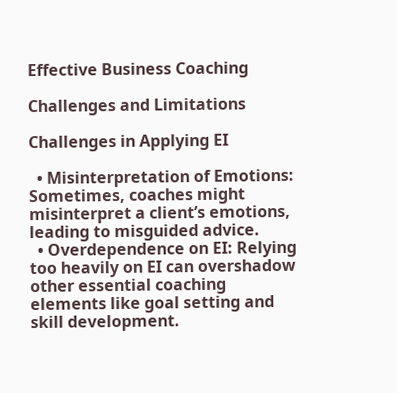Effective Business Coaching

Challenges and Limitations

Challenges in Applying EI

  • Misinterpretation of Emotions: Sometimes, coaches might misinterpret a client’s emotions, leading to misguided advice.
  • Overdependence on EI: Relying too heavily on EI can overshadow other essential coaching elements like goal setting and skill development.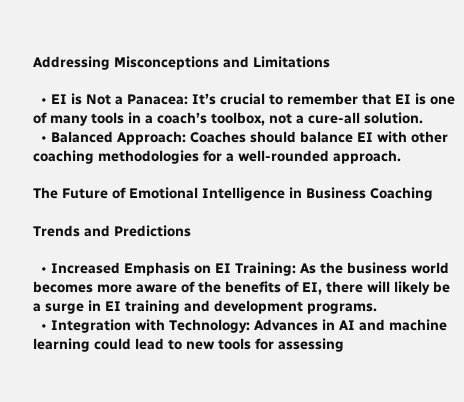Addressing Misconceptions and Limitations

  • EI is Not a Panacea: It’s crucial to remember that EI is one of many tools in a coach’s toolbox, not a cure-all solution.
  • Balanced Approach: Coaches should balance EI with other coaching methodologies for a well-rounded approach.

The Future of Emotional Intelligence in Business Coaching

Trends and Predictions

  • Increased Emphasis on EI Training: As the business world becomes more aware of the benefits of EI, there will likely be a surge in EI training and development programs.
  • Integration with Technology: Advances in AI and machine learning could lead to new tools for assessing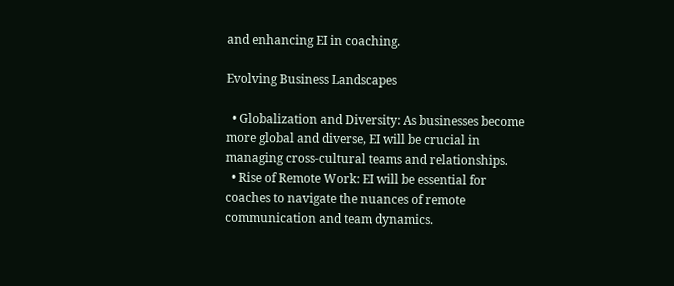and enhancing EI in coaching.

Evolving Business Landscapes

  • Globalization and Diversity: As businesses become more global and diverse, EI will be crucial in managing cross-cultural teams and relationships.
  • Rise of Remote Work: EI will be essential for coaches to navigate the nuances of remote communication and team dynamics.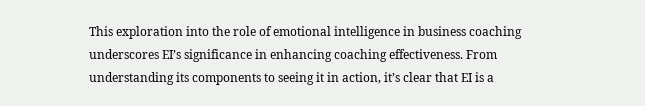This exploration into the role of emotional intelligence in business coaching underscores EI’s significance in enhancing coaching effectiveness. From understanding its components to seeing it in action, it’s clear that EI is a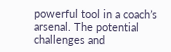powerful tool in a coach’s arsenal. The potential challenges and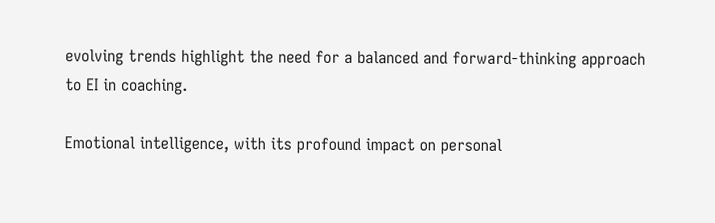evolving trends highlight the need for a balanced and forward-thinking approach to EI in coaching.

Emotional intelligence, with its profound impact on personal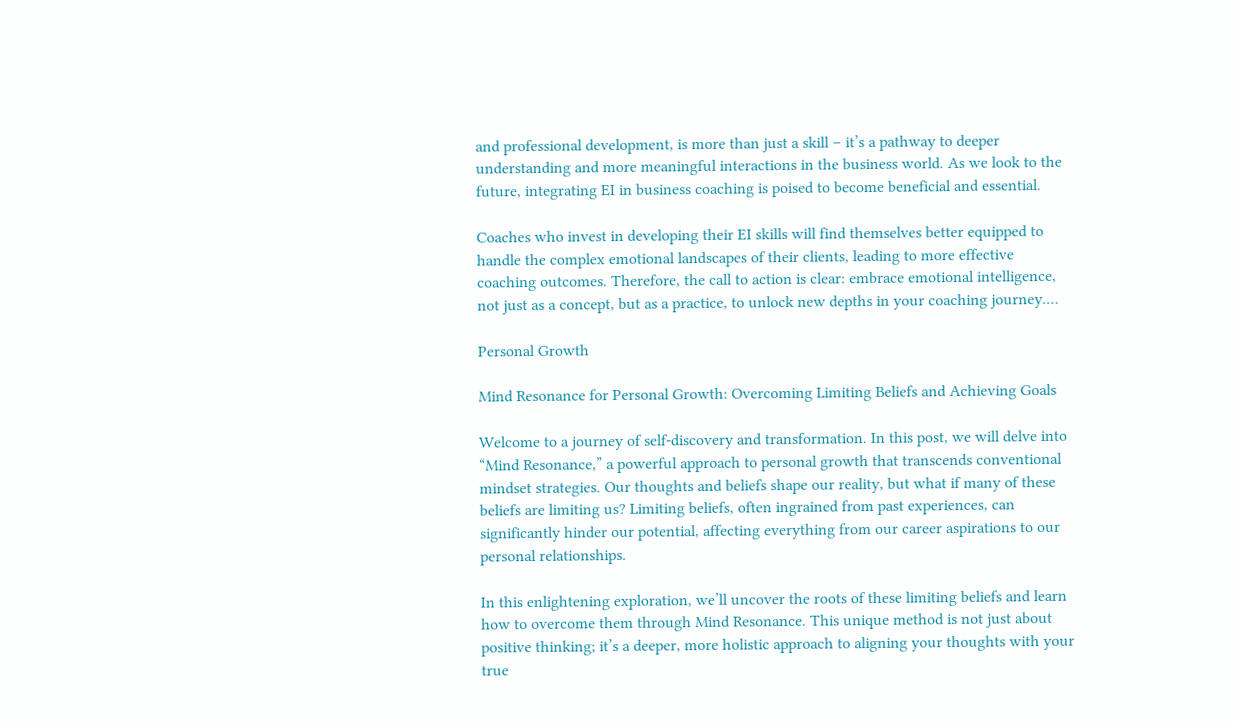and professional development, is more than just a skill – it’s a pathway to deeper understanding and more meaningful interactions in the business world. As we look to the future, integrating EI in business coaching is poised to become beneficial and essential.

Coaches who invest in developing their EI skills will find themselves better equipped to handle the complex emotional landscapes of their clients, leading to more effective coaching outcomes. Therefore, the call to action is clear: embrace emotional intelligence, not just as a concept, but as a practice, to unlock new depths in your coaching journey.…

Personal Growth

Mind Resonance for Personal Growth: Overcoming Limiting Beliefs and Achieving Goals

Welcome to a journey of self-discovery and transformation. In this post, we will delve into “Mind Resonance,” a powerful approach to personal growth that transcends conventional mindset strategies. Our thoughts and beliefs shape our reality, but what if many of these beliefs are limiting us? Limiting beliefs, often ingrained from past experiences, can significantly hinder our potential, affecting everything from our career aspirations to our personal relationships.

In this enlightening exploration, we’ll uncover the roots of these limiting beliefs and learn how to overcome them through Mind Resonance. This unique method is not just about positive thinking; it’s a deeper, more holistic approach to aligning your thoughts with your true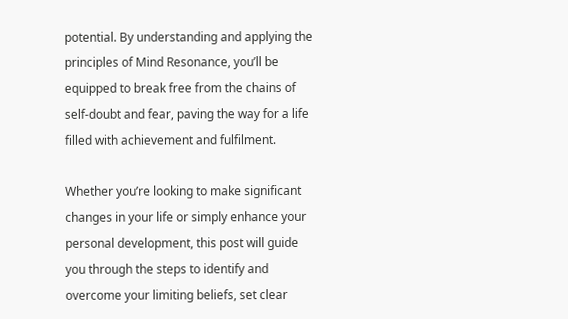potential. By understanding and applying the principles of Mind Resonance, you’ll be equipped to break free from the chains of self-doubt and fear, paving the way for a life filled with achievement and fulfilment.

Whether you’re looking to make significant changes in your life or simply enhance your personal development, this post will guide you through the steps to identify and overcome your limiting beliefs, set clear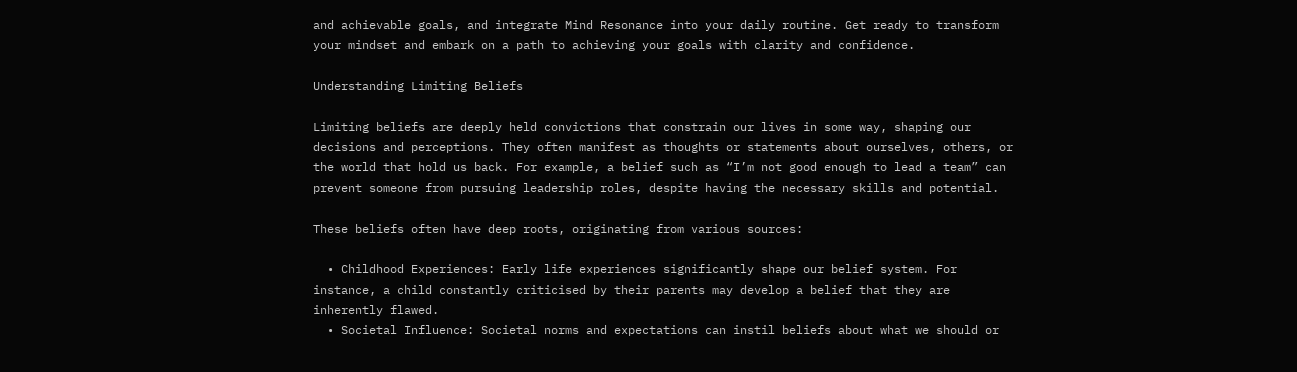and achievable goals, and integrate Mind Resonance into your daily routine. Get ready to transform your mindset and embark on a path to achieving your goals with clarity and confidence.

Understanding Limiting Beliefs

Limiting beliefs are deeply held convictions that constrain our lives in some way, shaping our decisions and perceptions. They often manifest as thoughts or statements about ourselves, others, or the world that hold us back. For example, a belief such as “I’m not good enough to lead a team” can prevent someone from pursuing leadership roles, despite having the necessary skills and potential.

These beliefs often have deep roots, originating from various sources:

  • Childhood Experiences: Early life experiences significantly shape our belief system. For instance, a child constantly criticised by their parents may develop a belief that they are inherently flawed.
  • Societal Influence: Societal norms and expectations can instil beliefs about what we should or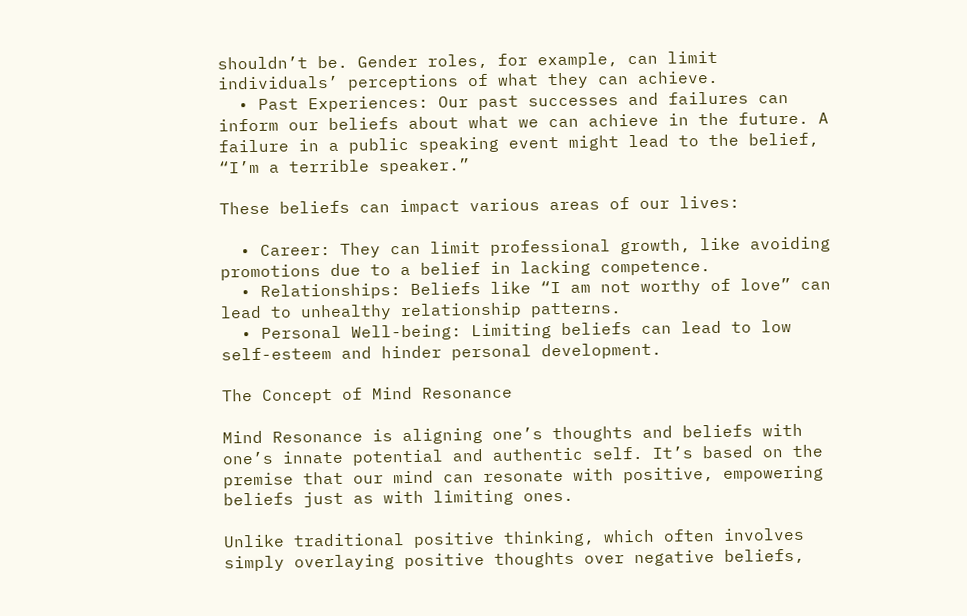shouldn’t be. Gender roles, for example, can limit individuals’ perceptions of what they can achieve.
  • Past Experiences: Our past successes and failures can inform our beliefs about what we can achieve in the future. A failure in a public speaking event might lead to the belief, “I’m a terrible speaker.”

These beliefs can impact various areas of our lives:

  • Career: They can limit professional growth, like avoiding promotions due to a belief in lacking competence.
  • Relationships: Beliefs like “I am not worthy of love” can lead to unhealthy relationship patterns.
  • Personal Well-being: Limiting beliefs can lead to low self-esteem and hinder personal development.

The Concept of Mind Resonance

Mind Resonance is aligning one’s thoughts and beliefs with one’s innate potential and authentic self. It’s based on the premise that our mind can resonate with positive, empowering beliefs just as with limiting ones.

Unlike traditional positive thinking, which often involves simply overlaying positive thoughts over negative beliefs,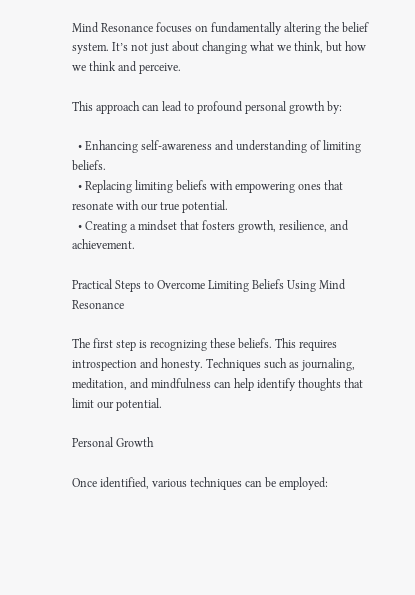Mind Resonance focuses on fundamentally altering the belief system. It’s not just about changing what we think, but how we think and perceive.

This approach can lead to profound personal growth by:

  • Enhancing self-awareness and understanding of limiting beliefs.
  • Replacing limiting beliefs with empowering ones that resonate with our true potential.
  • Creating a mindset that fosters growth, resilience, and achievement.

Practical Steps to Overcome Limiting Beliefs Using Mind Resonance

The first step is recognizing these beliefs. This requires introspection and honesty. Techniques such as journaling, meditation, and mindfulness can help identify thoughts that limit our potential.

Personal Growth

Once identified, various techniques can be employed: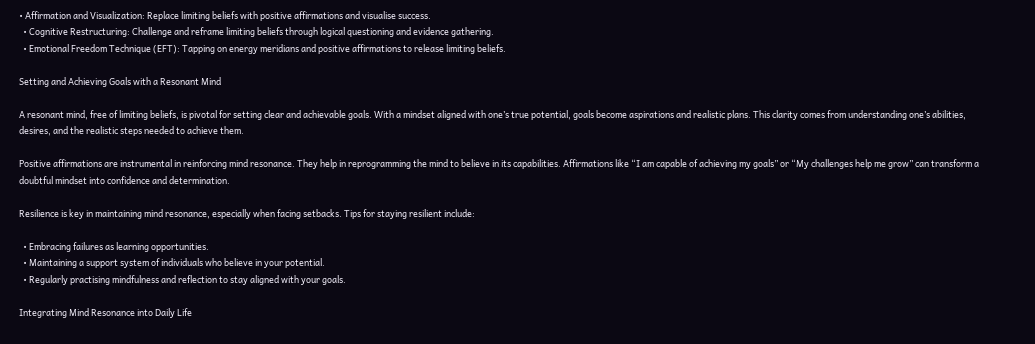• Affirmation and Visualization: Replace limiting beliefs with positive affirmations and visualise success.
  • Cognitive Restructuring: Challenge and reframe limiting beliefs through logical questioning and evidence gathering.
  • Emotional Freedom Technique (EFT): Tapping on energy meridians and positive affirmations to release limiting beliefs.

Setting and Achieving Goals with a Resonant Mind

A resonant mind, free of limiting beliefs, is pivotal for setting clear and achievable goals. With a mindset aligned with one’s true potential, goals become aspirations and realistic plans. This clarity comes from understanding one’s abilities, desires, and the realistic steps needed to achieve them.

Positive affirmations are instrumental in reinforcing mind resonance. They help in reprogramming the mind to believe in its capabilities. Affirmations like “I am capable of achieving my goals” or “My challenges help me grow” can transform a doubtful mindset into confidence and determination.

Resilience is key in maintaining mind resonance, especially when facing setbacks. Tips for staying resilient include:

  • Embracing failures as learning opportunities.
  • Maintaining a support system of individuals who believe in your potential.
  • Regularly practising mindfulness and reflection to stay aligned with your goals.

Integrating Mind Resonance into Daily Life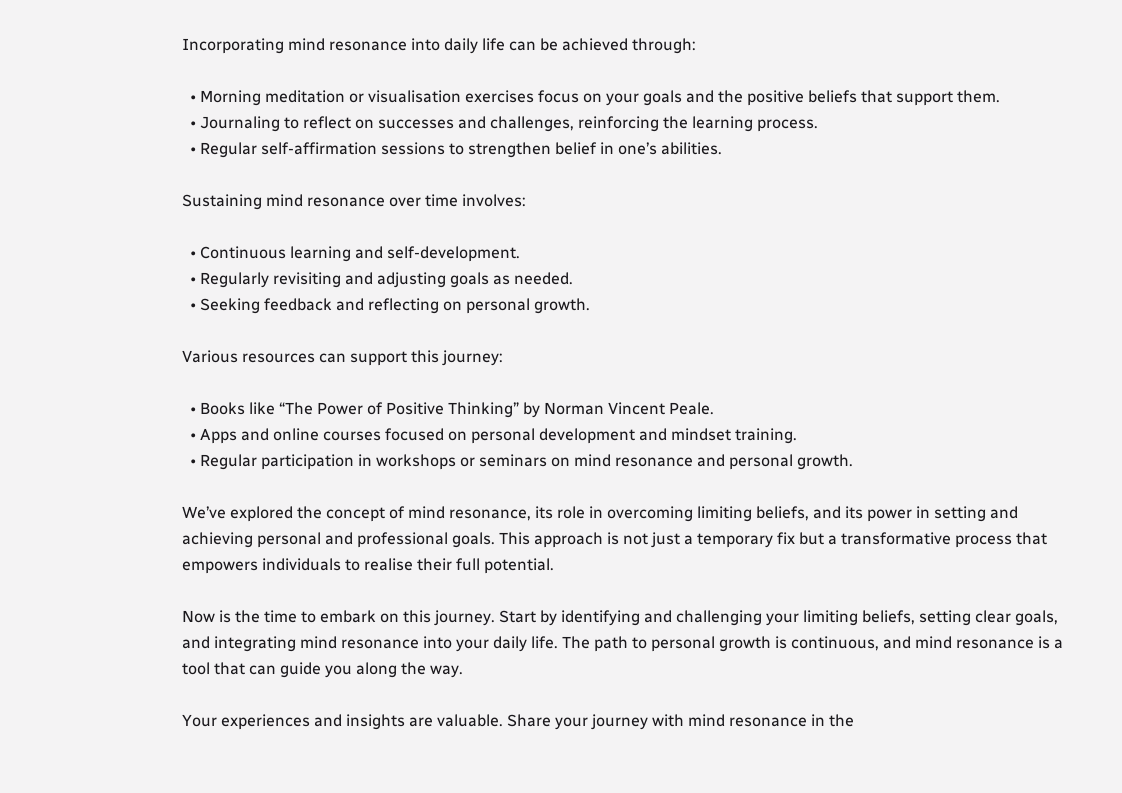Incorporating mind resonance into daily life can be achieved through:

  • Morning meditation or visualisation exercises focus on your goals and the positive beliefs that support them.
  • Journaling to reflect on successes and challenges, reinforcing the learning process.
  • Regular self-affirmation sessions to strengthen belief in one’s abilities.

Sustaining mind resonance over time involves:

  • Continuous learning and self-development.
  • Regularly revisiting and adjusting goals as needed.
  • Seeking feedback and reflecting on personal growth.

Various resources can support this journey:

  • Books like “The Power of Positive Thinking” by Norman Vincent Peale.
  • Apps and online courses focused on personal development and mindset training.
  • Regular participation in workshops or seminars on mind resonance and personal growth.

We’ve explored the concept of mind resonance, its role in overcoming limiting beliefs, and its power in setting and achieving personal and professional goals. This approach is not just a temporary fix but a transformative process that empowers individuals to realise their full potential.

Now is the time to embark on this journey. Start by identifying and challenging your limiting beliefs, setting clear goals, and integrating mind resonance into your daily life. The path to personal growth is continuous, and mind resonance is a tool that can guide you along the way.

Your experiences and insights are valuable. Share your journey with mind resonance in the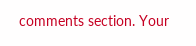comments section. Your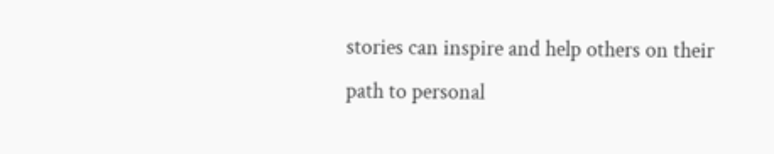stories can inspire and help others on their path to personal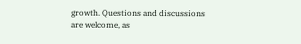growth. Questions and discussions are welcome, as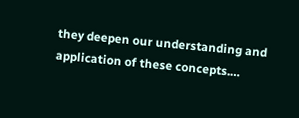they deepen our understanding and application of these concepts.…